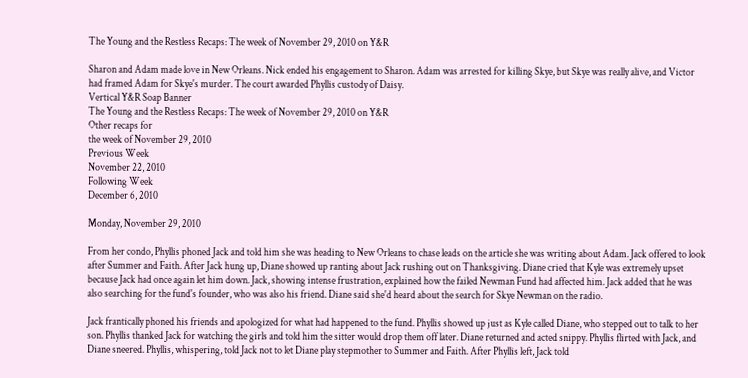The Young and the Restless Recaps: The week of November 29, 2010 on Y&R

Sharon and Adam made love in New Orleans. Nick ended his engagement to Sharon. Adam was arrested for killing Skye, but Skye was really alive, and Victor had framed Adam for Skye's murder. The court awarded Phyllis custody of Daisy.
Vertical Y&R Soap Banner
The Young and the Restless Recaps: The week of November 29, 2010 on Y&R
Other recaps for
the week of November 29, 2010
Previous Week
November 22, 2010
Following Week
December 6, 2010

Monday, November 29, 2010

From her condo, Phyllis phoned Jack and told him she was heading to New Orleans to chase leads on the article she was writing about Adam. Jack offered to look after Summer and Faith. After Jack hung up, Diane showed up ranting about Jack rushing out on Thanksgiving. Diane cried that Kyle was extremely upset because Jack had once again let him down. Jack, showing intense frustration, explained how the failed Newman Fund had affected him. Jack added that he was also searching for the fund's founder, who was also his friend. Diane said she'd heard about the search for Skye Newman on the radio.

Jack frantically phoned his friends and apologized for what had happened to the fund. Phyllis showed up just as Kyle called Diane, who stepped out to talk to her son. Phyllis thanked Jack for watching the girls and told him the sitter would drop them off later. Diane returned and acted snippy. Phyllis flirted with Jack, and Diane sneered. Phyllis, whispering, told Jack not to let Diane play stepmother to Summer and Faith. After Phyllis left, Jack told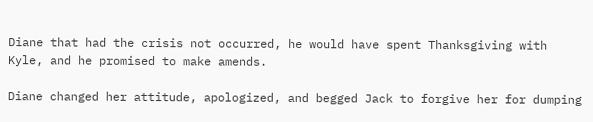Diane that had the crisis not occurred, he would have spent Thanksgiving with Kyle, and he promised to make amends.

Diane changed her attitude, apologized, and begged Jack to forgive her for dumping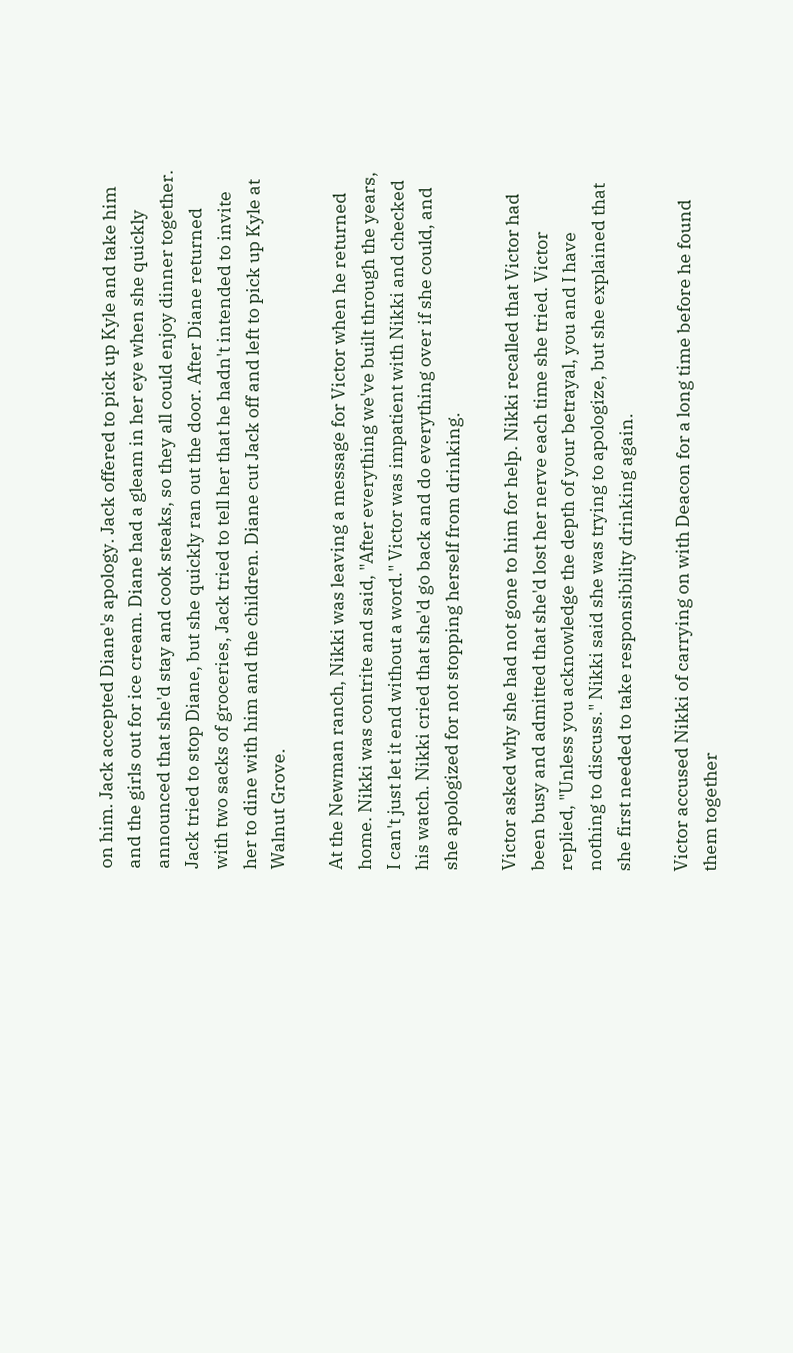on him. Jack accepted Diane's apology. Jack offered to pick up Kyle and take him and the girls out for ice cream. Diane had a gleam in her eye when she quickly announced that she'd stay and cook steaks, so they all could enjoy dinner together. Jack tried to stop Diane, but she quickly ran out the door. After Diane returned with two sacks of groceries, Jack tried to tell her that he hadn't intended to invite her to dine with him and the children. Diane cut Jack off and left to pick up Kyle at Walnut Grove.

At the Newman ranch, Nikki was leaving a message for Victor when he returned home. Nikki was contrite and said, "After everything we've built through the years, I can't just let it end without a word." Victor was impatient with Nikki and checked his watch. Nikki cried that she'd go back and do everything over if she could, and she apologized for not stopping herself from drinking.

Victor asked why she had not gone to him for help. Nikki recalled that Victor had been busy and admitted that she'd lost her nerve each time she tried. Victor replied, "Unless you acknowledge the depth of your betrayal, you and I have nothing to discuss." Nikki said she was trying to apologize, but she explained that she first needed to take responsibility drinking again.

Victor accused Nikki of carrying on with Deacon for a long time before he found them together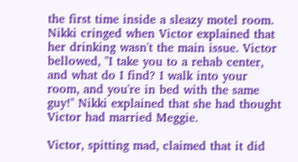the first time inside a sleazy motel room. Nikki cringed when Victor explained that her drinking wasn't the main issue. Victor bellowed, "I take you to a rehab center, and what do I find? I walk into your room, and you're in bed with the same guy!" Nikki explained that she had thought Victor had married Meggie.

Victor, spitting mad, claimed that it did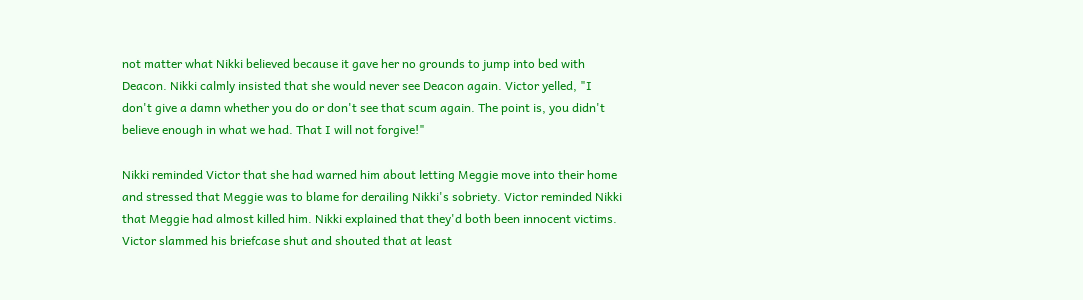not matter what Nikki believed because it gave her no grounds to jump into bed with Deacon. Nikki calmly insisted that she would never see Deacon again. Victor yelled, "I don't give a damn whether you do or don't see that scum again. The point is, you didn't believe enough in what we had. That I will not forgive!"

Nikki reminded Victor that she had warned him about letting Meggie move into their home and stressed that Meggie was to blame for derailing Nikki's sobriety. Victor reminded Nikki that Meggie had almost killed him. Nikki explained that they'd both been innocent victims. Victor slammed his briefcase shut and shouted that at least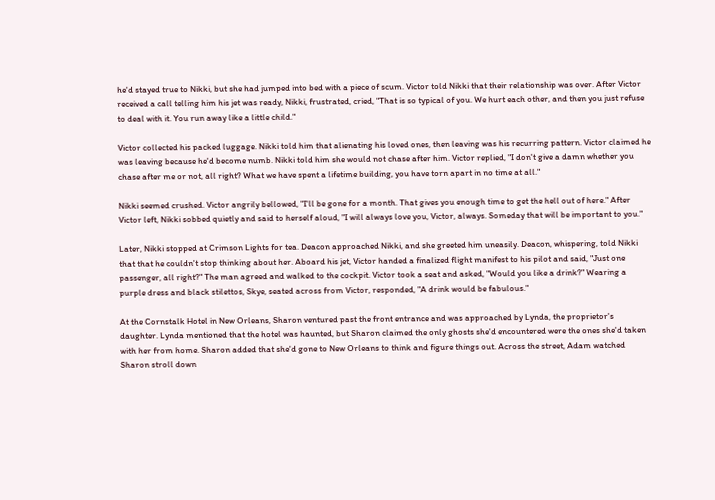he'd stayed true to Nikki, but she had jumped into bed with a piece of scum. Victor told Nikki that their relationship was over. After Victor received a call telling him his jet was ready, Nikki, frustrated, cried, "That is so typical of you. We hurt each other, and then you just refuse to deal with it. You run away like a little child."

Victor collected his packed luggage. Nikki told him that alienating his loved ones, then leaving was his recurring pattern. Victor claimed he was leaving because he'd become numb. Nikki told him she would not chase after him. Victor replied, "I don't give a damn whether you chase after me or not, all right? What we have spent a lifetime building, you have torn apart in no time at all."

Nikki seemed crushed. Victor angrily bellowed, "I'll be gone for a month. That gives you enough time to get the hell out of here." After Victor left, Nikki sobbed quietly and said to herself aloud, "I will always love you, Victor, always. Someday that will be important to you."

Later, Nikki stopped at Crimson Lights for tea. Deacon approached Nikki, and she greeted him uneasily. Deacon, whispering, told Nikki that that he couldn't stop thinking about her. Aboard his jet, Victor handed a finalized flight manifest to his pilot and said, "Just one passenger, all right?" The man agreed and walked to the cockpit. Victor took a seat and asked, "Would you like a drink?" Wearing a purple dress and black stilettos, Skye, seated across from Victor, responded, "A drink would be fabulous."

At the Cornstalk Hotel in New Orleans, Sharon ventured past the front entrance and was approached by Lynda, the proprietor's daughter. Lynda mentioned that the hotel was haunted, but Sharon claimed the only ghosts she'd encountered were the ones she'd taken with her from home. Sharon added that she'd gone to New Orleans to think and figure things out. Across the street, Adam watched Sharon stroll down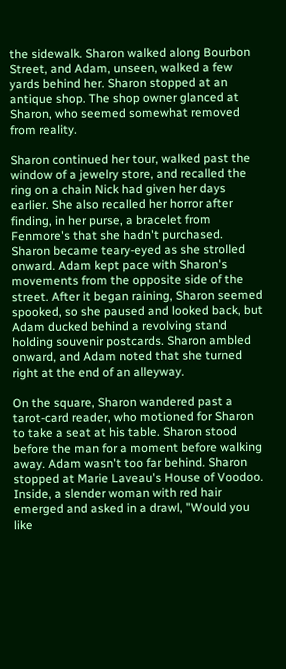the sidewalk. Sharon walked along Bourbon Street, and Adam, unseen, walked a few yards behind her. Sharon stopped at an antique shop. The shop owner glanced at Sharon, who seemed somewhat removed from reality.

Sharon continued her tour, walked past the window of a jewelry store, and recalled the ring on a chain Nick had given her days earlier. She also recalled her horror after finding, in her purse, a bracelet from Fenmore's that she hadn't purchased. Sharon became teary-eyed as she strolled onward. Adam kept pace with Sharon's movements from the opposite side of the street. After it began raining, Sharon seemed spooked, so she paused and looked back, but Adam ducked behind a revolving stand holding souvenir postcards. Sharon ambled onward, and Adam noted that she turned right at the end of an alleyway.

On the square, Sharon wandered past a tarot-card reader, who motioned for Sharon to take a seat at his table. Sharon stood before the man for a moment before walking away. Adam wasn't too far behind. Sharon stopped at Marie Laveau's House of Voodoo. Inside, a slender woman with red hair emerged and asked in a drawl, "Would you like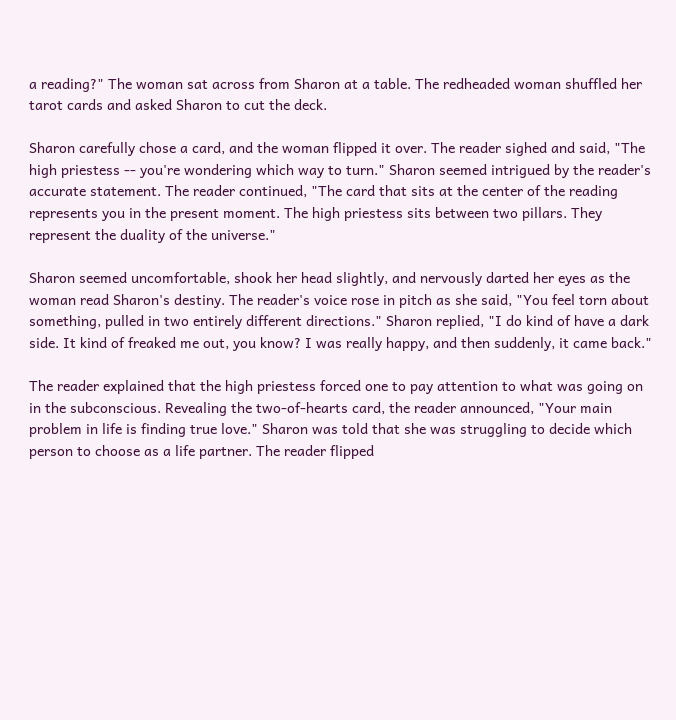a reading?" The woman sat across from Sharon at a table. The redheaded woman shuffled her tarot cards and asked Sharon to cut the deck.

Sharon carefully chose a card, and the woman flipped it over. The reader sighed and said, "The high priestess -- you're wondering which way to turn." Sharon seemed intrigued by the reader's accurate statement. The reader continued, "The card that sits at the center of the reading represents you in the present moment. The high priestess sits between two pillars. They represent the duality of the universe."

Sharon seemed uncomfortable, shook her head slightly, and nervously darted her eyes as the woman read Sharon's destiny. The reader's voice rose in pitch as she said, "You feel torn about something, pulled in two entirely different directions." Sharon replied, "I do kind of have a dark side. It kind of freaked me out, you know? I was really happy, and then suddenly, it came back."

The reader explained that the high priestess forced one to pay attention to what was going on in the subconscious. Revealing the two-of-hearts card, the reader announced, "Your main problem in life is finding true love." Sharon was told that she was struggling to decide which person to choose as a life partner. The reader flipped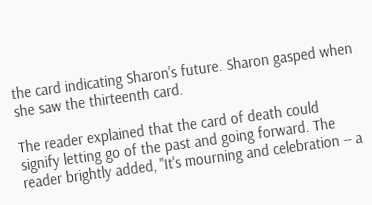the card indicating Sharon's future. Sharon gasped when she saw the thirteenth card.

The reader explained that the card of death could signify letting go of the past and going forward. The reader brightly added, "It's mourning and celebration -- a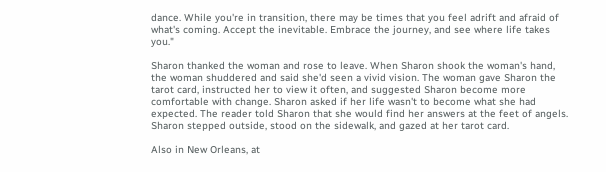dance. While you're in transition, there may be times that you feel adrift and afraid of what's coming. Accept the inevitable. Embrace the journey, and see where life takes you."

Sharon thanked the woman and rose to leave. When Sharon shook the woman's hand, the woman shuddered and said she'd seen a vivid vision. The woman gave Sharon the tarot card, instructed her to view it often, and suggested Sharon become more comfortable with change. Sharon asked if her life wasn't to become what she had expected. The reader told Sharon that she would find her answers at the feet of angels. Sharon stepped outside, stood on the sidewalk, and gazed at her tarot card.

Also in New Orleans, at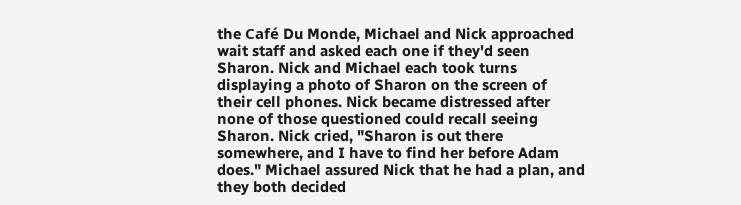the Café Du Monde, Michael and Nick approached wait staff and asked each one if they'd seen Sharon. Nick and Michael each took turns displaying a photo of Sharon on the screen of their cell phones. Nick became distressed after none of those questioned could recall seeing Sharon. Nick cried, "Sharon is out there somewhere, and I have to find her before Adam does." Michael assured Nick that he had a plan, and they both decided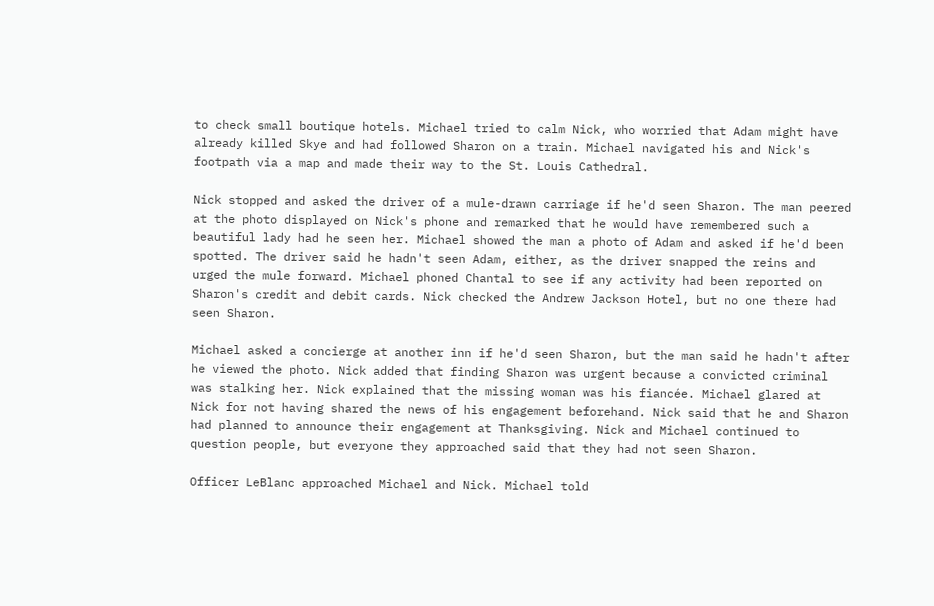to check small boutique hotels. Michael tried to calm Nick, who worried that Adam might have already killed Skye and had followed Sharon on a train. Michael navigated his and Nick's footpath via a map and made their way to the St. Louis Cathedral.

Nick stopped and asked the driver of a mule-drawn carriage if he'd seen Sharon. The man peered at the photo displayed on Nick's phone and remarked that he would have remembered such a beautiful lady had he seen her. Michael showed the man a photo of Adam and asked if he'd been spotted. The driver said he hadn't seen Adam, either, as the driver snapped the reins and urged the mule forward. Michael phoned Chantal to see if any activity had been reported on Sharon's credit and debit cards. Nick checked the Andrew Jackson Hotel, but no one there had seen Sharon.

Michael asked a concierge at another inn if he'd seen Sharon, but the man said he hadn't after he viewed the photo. Nick added that finding Sharon was urgent because a convicted criminal was stalking her. Nick explained that the missing woman was his fiancée. Michael glared at Nick for not having shared the news of his engagement beforehand. Nick said that he and Sharon had planned to announce their engagement at Thanksgiving. Nick and Michael continued to question people, but everyone they approached said that they had not seen Sharon.

Officer LeBlanc approached Michael and Nick. Michael told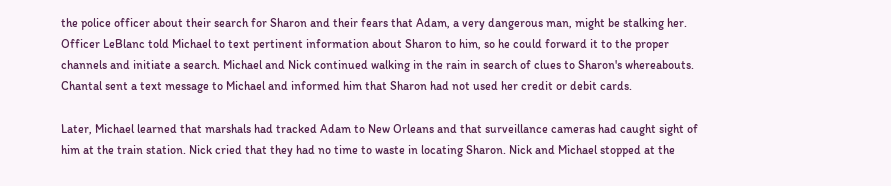the police officer about their search for Sharon and their fears that Adam, a very dangerous man, might be stalking her. Officer LeBlanc told Michael to text pertinent information about Sharon to him, so he could forward it to the proper channels and initiate a search. Michael and Nick continued walking in the rain in search of clues to Sharon's whereabouts. Chantal sent a text message to Michael and informed him that Sharon had not used her credit or debit cards.

Later, Michael learned that marshals had tracked Adam to New Orleans and that surveillance cameras had caught sight of him at the train station. Nick cried that they had no time to waste in locating Sharon. Nick and Michael stopped at the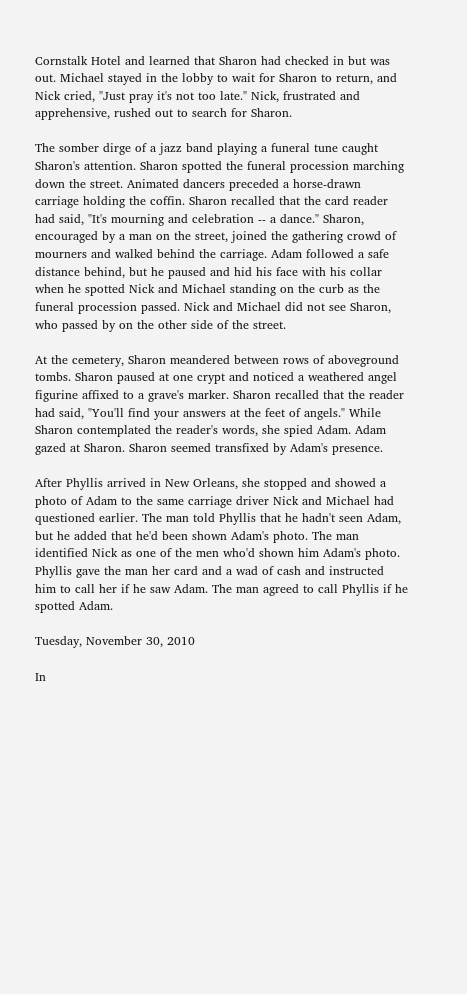Cornstalk Hotel and learned that Sharon had checked in but was out. Michael stayed in the lobby to wait for Sharon to return, and Nick cried, "Just pray it's not too late." Nick, frustrated and apprehensive, rushed out to search for Sharon.

The somber dirge of a jazz band playing a funeral tune caught Sharon's attention. Sharon spotted the funeral procession marching down the street. Animated dancers preceded a horse-drawn carriage holding the coffin. Sharon recalled that the card reader had said, "It's mourning and celebration -- a dance." Sharon, encouraged by a man on the street, joined the gathering crowd of mourners and walked behind the carriage. Adam followed a safe distance behind, but he paused and hid his face with his collar when he spotted Nick and Michael standing on the curb as the funeral procession passed. Nick and Michael did not see Sharon, who passed by on the other side of the street.

At the cemetery, Sharon meandered between rows of aboveground tombs. Sharon paused at one crypt and noticed a weathered angel figurine affixed to a grave's marker. Sharon recalled that the reader had said, "You'll find your answers at the feet of angels." While Sharon contemplated the reader's words, she spied Adam. Adam gazed at Sharon. Sharon seemed transfixed by Adam's presence.

After Phyllis arrived in New Orleans, she stopped and showed a photo of Adam to the same carriage driver Nick and Michael had questioned earlier. The man told Phyllis that he hadn't seen Adam, but he added that he'd been shown Adam's photo. The man identified Nick as one of the men who'd shown him Adam's photo. Phyllis gave the man her card and a wad of cash and instructed him to call her if he saw Adam. The man agreed to call Phyllis if he spotted Adam.

Tuesday, November 30, 2010

In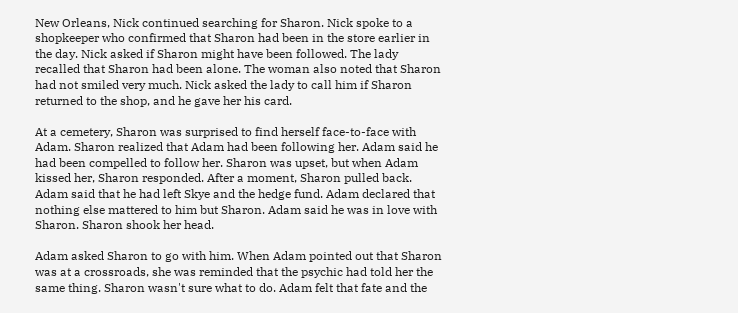New Orleans, Nick continued searching for Sharon. Nick spoke to a shopkeeper who confirmed that Sharon had been in the store earlier in the day. Nick asked if Sharon might have been followed. The lady recalled that Sharon had been alone. The woman also noted that Sharon had not smiled very much. Nick asked the lady to call him if Sharon returned to the shop, and he gave her his card.

At a cemetery, Sharon was surprised to find herself face-to-face with Adam. Sharon realized that Adam had been following her. Adam said he had been compelled to follow her. Sharon was upset, but when Adam kissed her, Sharon responded. After a moment, Sharon pulled back. Adam said that he had left Skye and the hedge fund. Adam declared that nothing else mattered to him but Sharon. Adam said he was in love with Sharon. Sharon shook her head.

Adam asked Sharon to go with him. When Adam pointed out that Sharon was at a crossroads, she was reminded that the psychic had told her the same thing. Sharon wasn't sure what to do. Adam felt that fate and the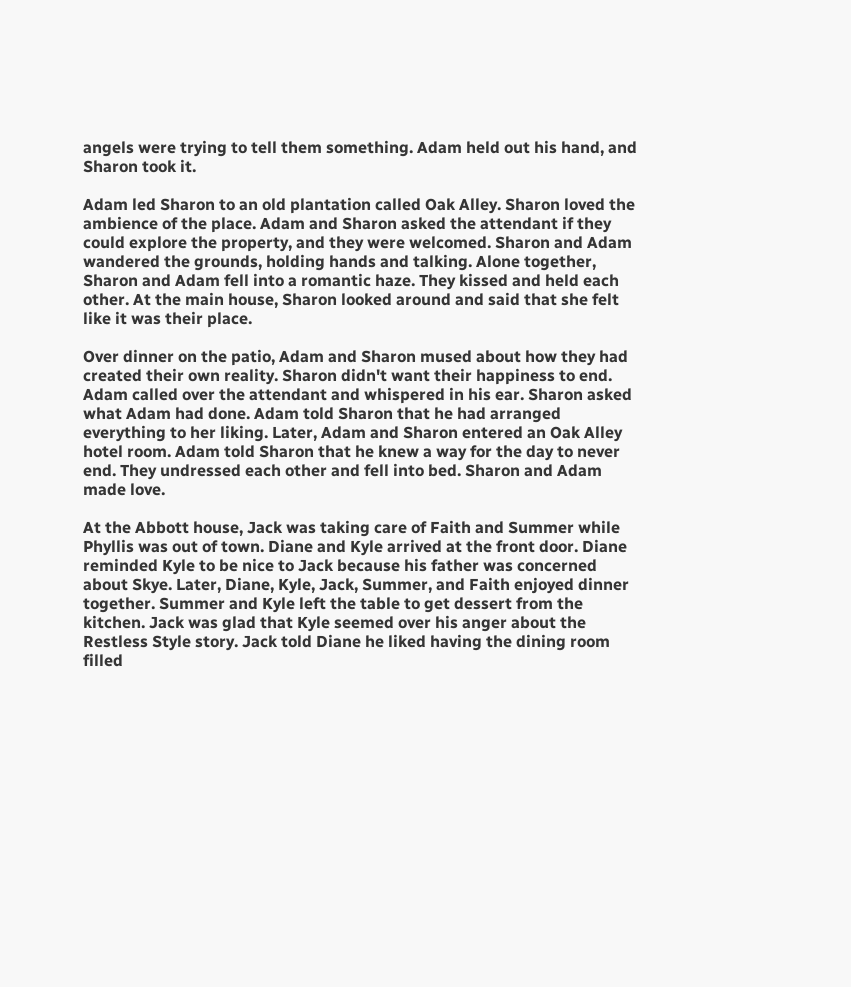angels were trying to tell them something. Adam held out his hand, and Sharon took it.

Adam led Sharon to an old plantation called Oak Alley. Sharon loved the ambience of the place. Adam and Sharon asked the attendant if they could explore the property, and they were welcomed. Sharon and Adam wandered the grounds, holding hands and talking. Alone together, Sharon and Adam fell into a romantic haze. They kissed and held each other. At the main house, Sharon looked around and said that she felt like it was their place.

Over dinner on the patio, Adam and Sharon mused about how they had created their own reality. Sharon didn't want their happiness to end. Adam called over the attendant and whispered in his ear. Sharon asked what Adam had done. Adam told Sharon that he had arranged everything to her liking. Later, Adam and Sharon entered an Oak Alley hotel room. Adam told Sharon that he knew a way for the day to never end. They undressed each other and fell into bed. Sharon and Adam made love.

At the Abbott house, Jack was taking care of Faith and Summer while Phyllis was out of town. Diane and Kyle arrived at the front door. Diane reminded Kyle to be nice to Jack because his father was concerned about Skye. Later, Diane, Kyle, Jack, Summer, and Faith enjoyed dinner together. Summer and Kyle left the table to get dessert from the kitchen. Jack was glad that Kyle seemed over his anger about the Restless Style story. Jack told Diane he liked having the dining room filled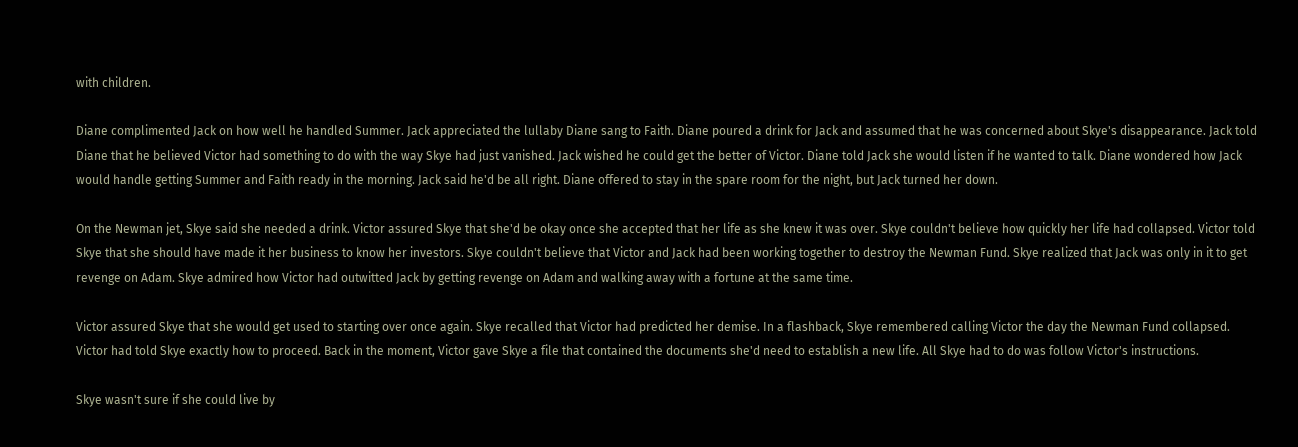with children.

Diane complimented Jack on how well he handled Summer. Jack appreciated the lullaby Diane sang to Faith. Diane poured a drink for Jack and assumed that he was concerned about Skye's disappearance. Jack told Diane that he believed Victor had something to do with the way Skye had just vanished. Jack wished he could get the better of Victor. Diane told Jack she would listen if he wanted to talk. Diane wondered how Jack would handle getting Summer and Faith ready in the morning. Jack said he'd be all right. Diane offered to stay in the spare room for the night, but Jack turned her down.

On the Newman jet, Skye said she needed a drink. Victor assured Skye that she'd be okay once she accepted that her life as she knew it was over. Skye couldn't believe how quickly her life had collapsed. Victor told Skye that she should have made it her business to know her investors. Skye couldn't believe that Victor and Jack had been working together to destroy the Newman Fund. Skye realized that Jack was only in it to get revenge on Adam. Skye admired how Victor had outwitted Jack by getting revenge on Adam and walking away with a fortune at the same time.

Victor assured Skye that she would get used to starting over once again. Skye recalled that Victor had predicted her demise. In a flashback, Skye remembered calling Victor the day the Newman Fund collapsed. Victor had told Skye exactly how to proceed. Back in the moment, Victor gave Skye a file that contained the documents she'd need to establish a new life. All Skye had to do was follow Victor's instructions.

Skye wasn't sure if she could live by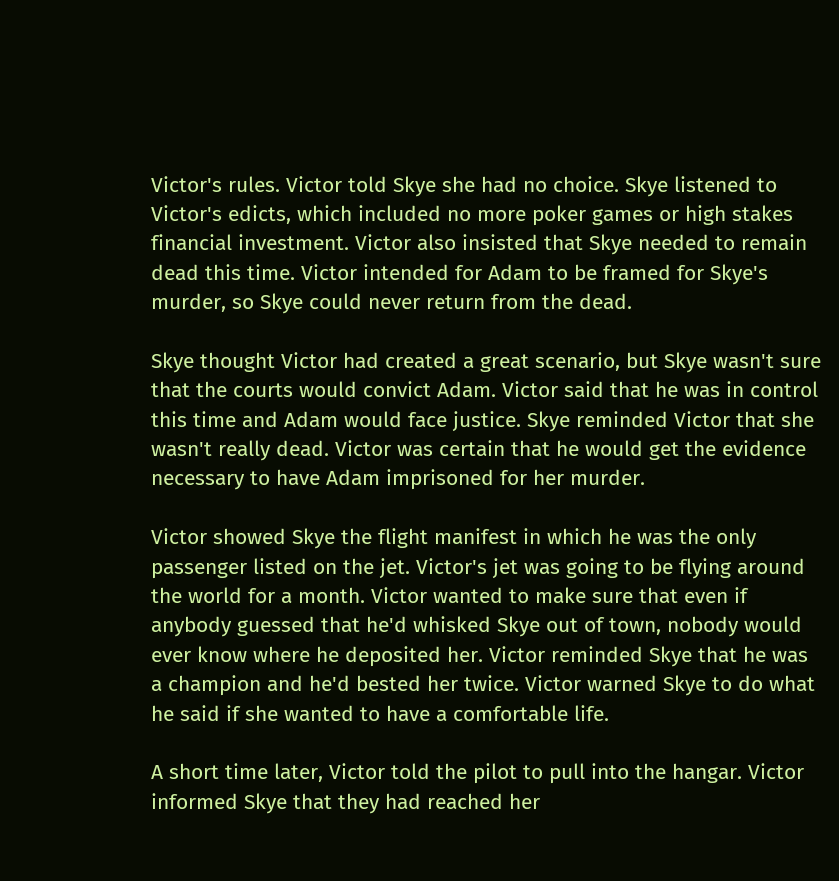Victor's rules. Victor told Skye she had no choice. Skye listened to Victor's edicts, which included no more poker games or high stakes financial investment. Victor also insisted that Skye needed to remain dead this time. Victor intended for Adam to be framed for Skye's murder, so Skye could never return from the dead.

Skye thought Victor had created a great scenario, but Skye wasn't sure that the courts would convict Adam. Victor said that he was in control this time and Adam would face justice. Skye reminded Victor that she wasn't really dead. Victor was certain that he would get the evidence necessary to have Adam imprisoned for her murder.

Victor showed Skye the flight manifest in which he was the only passenger listed on the jet. Victor's jet was going to be flying around the world for a month. Victor wanted to make sure that even if anybody guessed that he'd whisked Skye out of town, nobody would ever know where he deposited her. Victor reminded Skye that he was a champion and he'd bested her twice. Victor warned Skye to do what he said if she wanted to have a comfortable life.

A short time later, Victor told the pilot to pull into the hangar. Victor informed Skye that they had reached her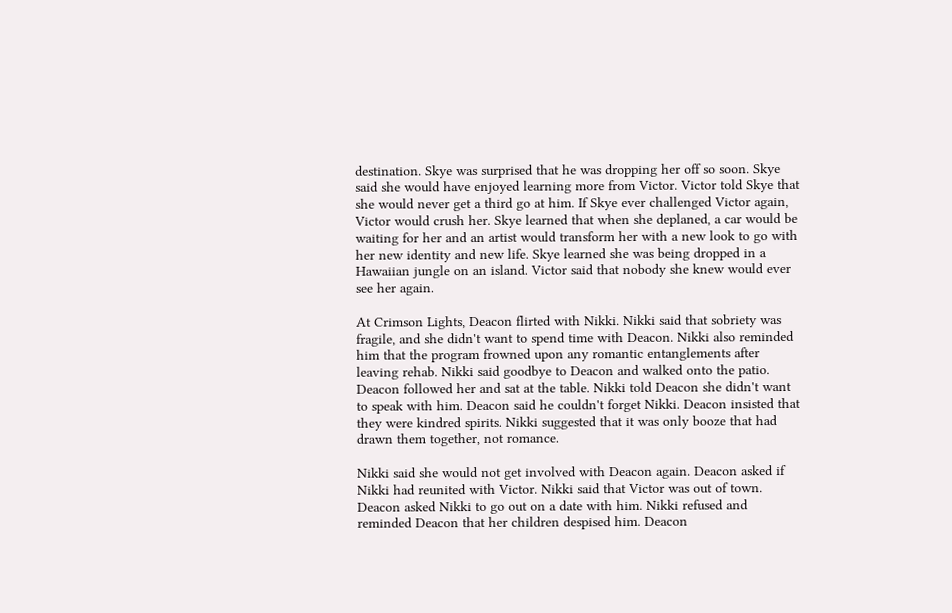destination. Skye was surprised that he was dropping her off so soon. Skye said she would have enjoyed learning more from Victor. Victor told Skye that she would never get a third go at him. If Skye ever challenged Victor again, Victor would crush her. Skye learned that when she deplaned, a car would be waiting for her and an artist would transform her with a new look to go with her new identity and new life. Skye learned she was being dropped in a Hawaiian jungle on an island. Victor said that nobody she knew would ever see her again.

At Crimson Lights, Deacon flirted with Nikki. Nikki said that sobriety was fragile, and she didn't want to spend time with Deacon. Nikki also reminded him that the program frowned upon any romantic entanglements after leaving rehab. Nikki said goodbye to Deacon and walked onto the patio. Deacon followed her and sat at the table. Nikki told Deacon she didn't want to speak with him. Deacon said he couldn't forget Nikki. Deacon insisted that they were kindred spirits. Nikki suggested that it was only booze that had drawn them together, not romance.

Nikki said she would not get involved with Deacon again. Deacon asked if Nikki had reunited with Victor. Nikki said that Victor was out of town. Deacon asked Nikki to go out on a date with him. Nikki refused and reminded Deacon that her children despised him. Deacon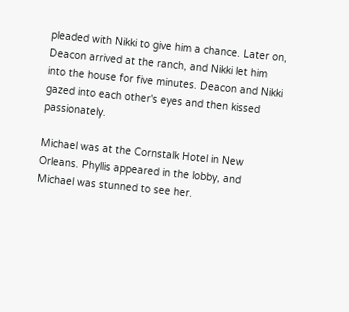pleaded with Nikki to give him a chance. Later on, Deacon arrived at the ranch, and Nikki let him into the house for five minutes. Deacon and Nikki gazed into each other's eyes and then kissed passionately.

Michael was at the Cornstalk Hotel in New Orleans. Phyllis appeared in the lobby, and Michael was stunned to see her.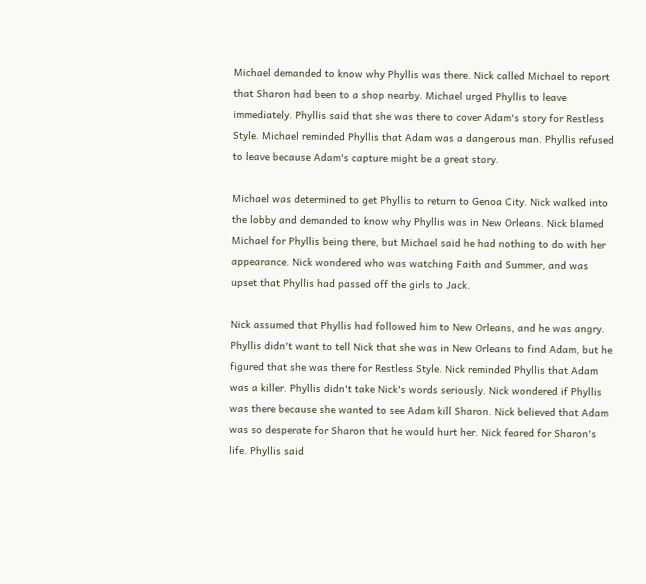Michael demanded to know why Phyllis was there. Nick called Michael to report that Sharon had been to a shop nearby. Michael urged Phyllis to leave immediately. Phyllis said that she was there to cover Adam's story for Restless Style. Michael reminded Phyllis that Adam was a dangerous man. Phyllis refused to leave because Adam's capture might be a great story.

Michael was determined to get Phyllis to return to Genoa City. Nick walked into the lobby and demanded to know why Phyllis was in New Orleans. Nick blamed Michael for Phyllis being there, but Michael said he had nothing to do with her appearance. Nick wondered who was watching Faith and Summer, and was upset that Phyllis had passed off the girls to Jack.

Nick assumed that Phyllis had followed him to New Orleans, and he was angry. Phyllis didn't want to tell Nick that she was in New Orleans to find Adam, but he figured that she was there for Restless Style. Nick reminded Phyllis that Adam was a killer. Phyllis didn't take Nick's words seriously. Nick wondered if Phyllis was there because she wanted to see Adam kill Sharon. Nick believed that Adam was so desperate for Sharon that he would hurt her. Nick feared for Sharon's life. Phyllis said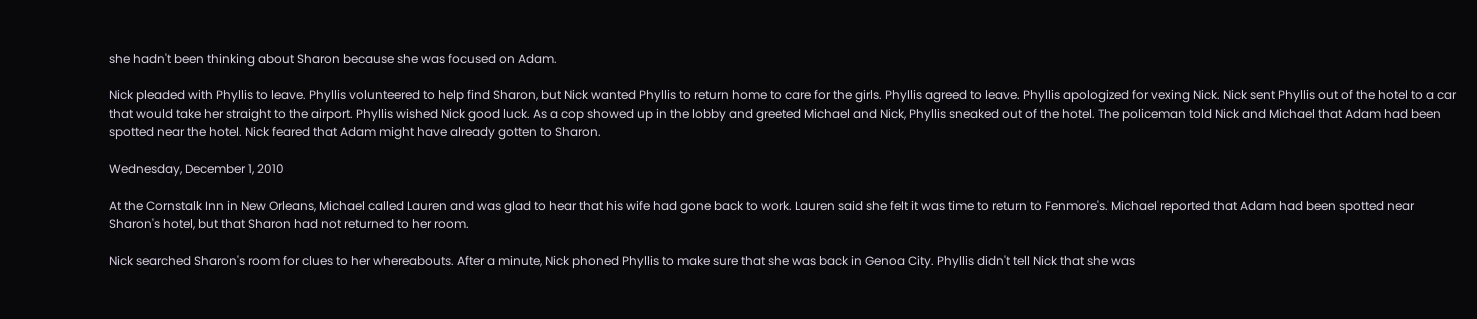she hadn't been thinking about Sharon because she was focused on Adam.

Nick pleaded with Phyllis to leave. Phyllis volunteered to help find Sharon, but Nick wanted Phyllis to return home to care for the girls. Phyllis agreed to leave. Phyllis apologized for vexing Nick. Nick sent Phyllis out of the hotel to a car that would take her straight to the airport. Phyllis wished Nick good luck. As a cop showed up in the lobby and greeted Michael and Nick, Phyllis sneaked out of the hotel. The policeman told Nick and Michael that Adam had been spotted near the hotel. Nick feared that Adam might have already gotten to Sharon.

Wednesday, December 1, 2010

At the Cornstalk Inn in New Orleans, Michael called Lauren and was glad to hear that his wife had gone back to work. Lauren said she felt it was time to return to Fenmore's. Michael reported that Adam had been spotted near Sharon's hotel, but that Sharon had not returned to her room.

Nick searched Sharon's room for clues to her whereabouts. After a minute, Nick phoned Phyllis to make sure that she was back in Genoa City. Phyllis didn't tell Nick that she was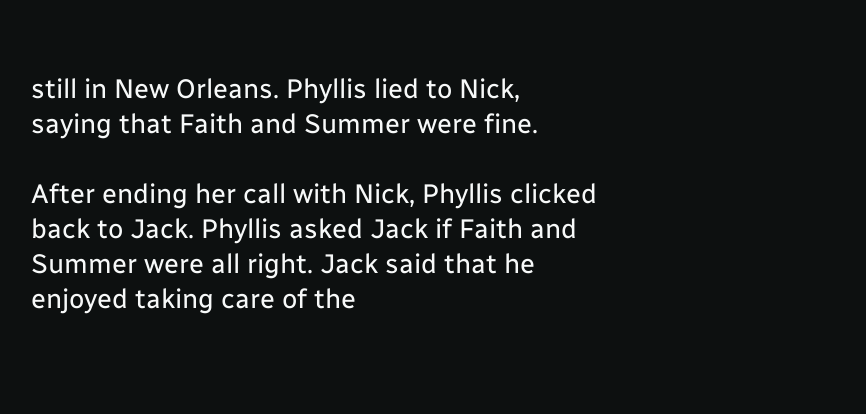still in New Orleans. Phyllis lied to Nick, saying that Faith and Summer were fine.

After ending her call with Nick, Phyllis clicked back to Jack. Phyllis asked Jack if Faith and Summer were all right. Jack said that he enjoyed taking care of the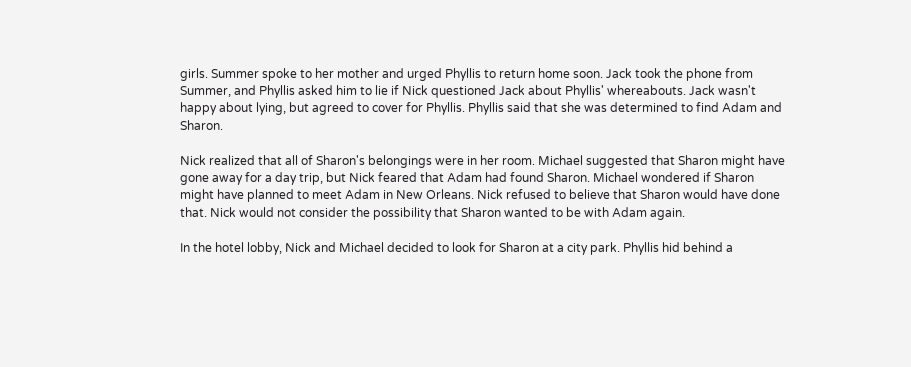girls. Summer spoke to her mother and urged Phyllis to return home soon. Jack took the phone from Summer, and Phyllis asked him to lie if Nick questioned Jack about Phyllis' whereabouts. Jack wasn't happy about lying, but agreed to cover for Phyllis. Phyllis said that she was determined to find Adam and Sharon.

Nick realized that all of Sharon's belongings were in her room. Michael suggested that Sharon might have gone away for a day trip, but Nick feared that Adam had found Sharon. Michael wondered if Sharon might have planned to meet Adam in New Orleans. Nick refused to believe that Sharon would have done that. Nick would not consider the possibility that Sharon wanted to be with Adam again.

In the hotel lobby, Nick and Michael decided to look for Sharon at a city park. Phyllis hid behind a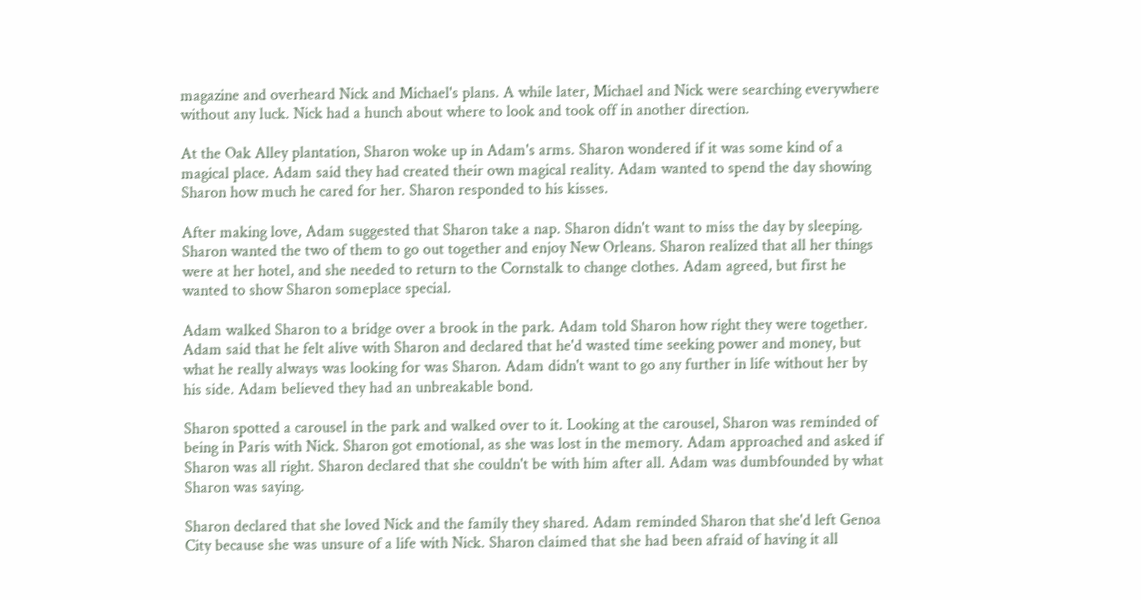magazine and overheard Nick and Michael's plans. A while later, Michael and Nick were searching everywhere without any luck. Nick had a hunch about where to look and took off in another direction.

At the Oak Alley plantation, Sharon woke up in Adam's arms. Sharon wondered if it was some kind of a magical place. Adam said they had created their own magical reality. Adam wanted to spend the day showing Sharon how much he cared for her. Sharon responded to his kisses.

After making love, Adam suggested that Sharon take a nap. Sharon didn't want to miss the day by sleeping. Sharon wanted the two of them to go out together and enjoy New Orleans. Sharon realized that all her things were at her hotel, and she needed to return to the Cornstalk to change clothes. Adam agreed, but first he wanted to show Sharon someplace special.

Adam walked Sharon to a bridge over a brook in the park. Adam told Sharon how right they were together. Adam said that he felt alive with Sharon and declared that he'd wasted time seeking power and money, but what he really always was looking for was Sharon. Adam didn't want to go any further in life without her by his side. Adam believed they had an unbreakable bond.

Sharon spotted a carousel in the park and walked over to it. Looking at the carousel, Sharon was reminded of being in Paris with Nick. Sharon got emotional, as she was lost in the memory. Adam approached and asked if Sharon was all right. Sharon declared that she couldn't be with him after all. Adam was dumbfounded by what Sharon was saying.

Sharon declared that she loved Nick and the family they shared. Adam reminded Sharon that she'd left Genoa City because she was unsure of a life with Nick. Sharon claimed that she had been afraid of having it all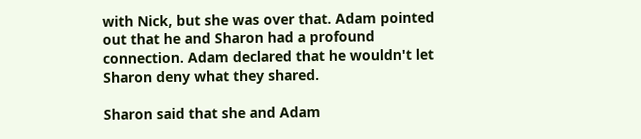with Nick, but she was over that. Adam pointed out that he and Sharon had a profound connection. Adam declared that he wouldn't let Sharon deny what they shared.

Sharon said that she and Adam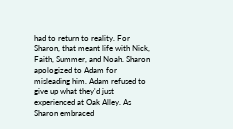had to return to reality. For Sharon, that meant life with Nick, Faith, Summer, and Noah. Sharon apologized to Adam for misleading him. Adam refused to give up what they'd just experienced at Oak Alley. As Sharon embraced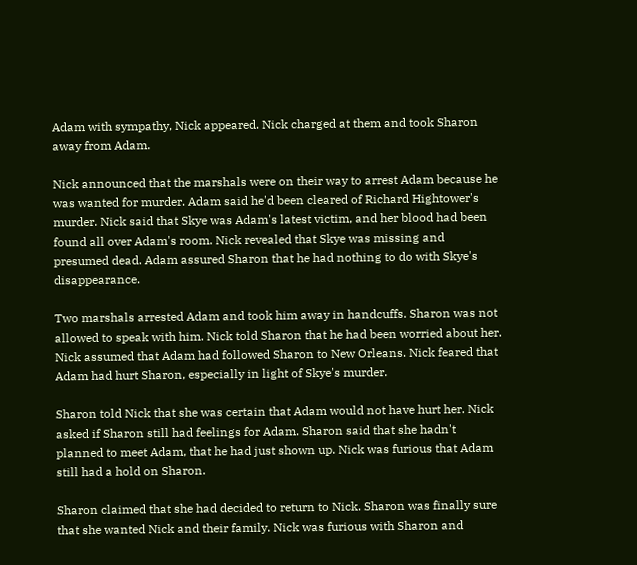Adam with sympathy, Nick appeared. Nick charged at them and took Sharon away from Adam.

Nick announced that the marshals were on their way to arrest Adam because he was wanted for murder. Adam said he'd been cleared of Richard Hightower's murder. Nick said that Skye was Adam's latest victim, and her blood had been found all over Adam's room. Nick revealed that Skye was missing and presumed dead. Adam assured Sharon that he had nothing to do with Skye's disappearance.

Two marshals arrested Adam and took him away in handcuffs. Sharon was not allowed to speak with him. Nick told Sharon that he had been worried about her. Nick assumed that Adam had followed Sharon to New Orleans. Nick feared that Adam had hurt Sharon, especially in light of Skye's murder.

Sharon told Nick that she was certain that Adam would not have hurt her. Nick asked if Sharon still had feelings for Adam. Sharon said that she hadn't planned to meet Adam, that he had just shown up. Nick was furious that Adam still had a hold on Sharon.

Sharon claimed that she had decided to return to Nick. Sharon was finally sure that she wanted Nick and their family. Nick was furious with Sharon and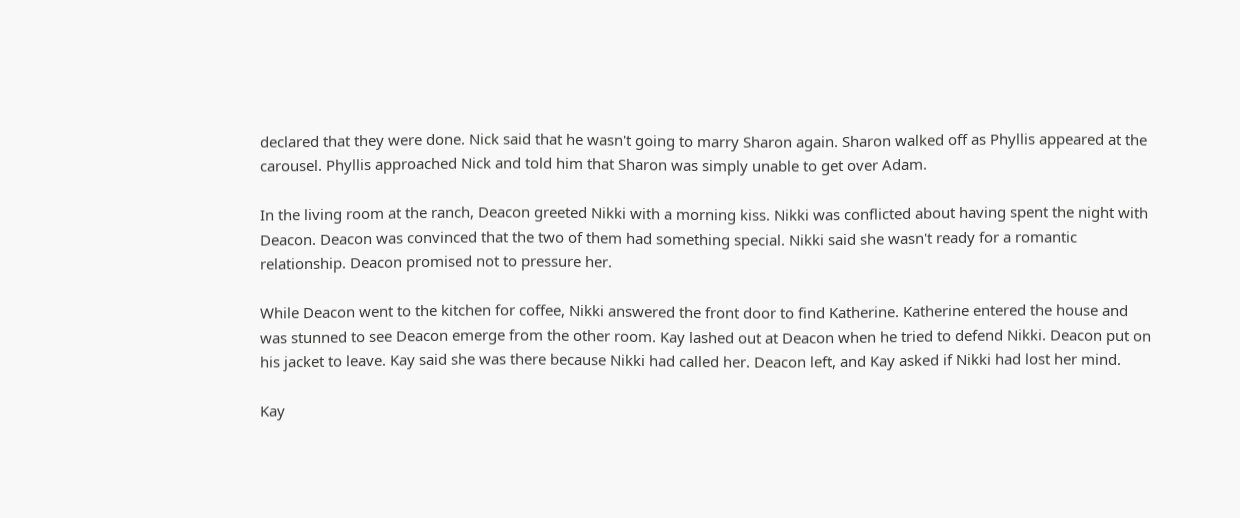declared that they were done. Nick said that he wasn't going to marry Sharon again. Sharon walked off as Phyllis appeared at the carousel. Phyllis approached Nick and told him that Sharon was simply unable to get over Adam.

In the living room at the ranch, Deacon greeted Nikki with a morning kiss. Nikki was conflicted about having spent the night with Deacon. Deacon was convinced that the two of them had something special. Nikki said she wasn't ready for a romantic relationship. Deacon promised not to pressure her.

While Deacon went to the kitchen for coffee, Nikki answered the front door to find Katherine. Katherine entered the house and was stunned to see Deacon emerge from the other room. Kay lashed out at Deacon when he tried to defend Nikki. Deacon put on his jacket to leave. Kay said she was there because Nikki had called her. Deacon left, and Kay asked if Nikki had lost her mind.

Kay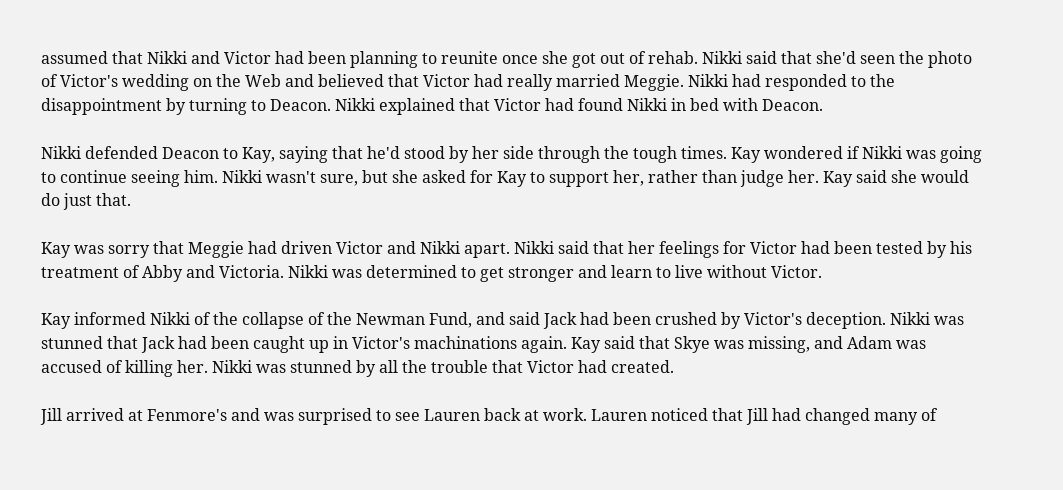assumed that Nikki and Victor had been planning to reunite once she got out of rehab. Nikki said that she'd seen the photo of Victor's wedding on the Web and believed that Victor had really married Meggie. Nikki had responded to the disappointment by turning to Deacon. Nikki explained that Victor had found Nikki in bed with Deacon.

Nikki defended Deacon to Kay, saying that he'd stood by her side through the tough times. Kay wondered if Nikki was going to continue seeing him. Nikki wasn't sure, but she asked for Kay to support her, rather than judge her. Kay said she would do just that.

Kay was sorry that Meggie had driven Victor and Nikki apart. Nikki said that her feelings for Victor had been tested by his treatment of Abby and Victoria. Nikki was determined to get stronger and learn to live without Victor.

Kay informed Nikki of the collapse of the Newman Fund, and said Jack had been crushed by Victor's deception. Nikki was stunned that Jack had been caught up in Victor's machinations again. Kay said that Skye was missing, and Adam was accused of killing her. Nikki was stunned by all the trouble that Victor had created.

Jill arrived at Fenmore's and was surprised to see Lauren back at work. Lauren noticed that Jill had changed many of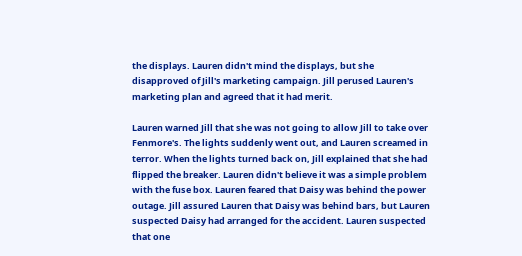the displays. Lauren didn't mind the displays, but she disapproved of Jill's marketing campaign. Jill perused Lauren's marketing plan and agreed that it had merit.

Lauren warned Jill that she was not going to allow Jill to take over Fenmore's. The lights suddenly went out, and Lauren screamed in terror. When the lights turned back on, Jill explained that she had flipped the breaker. Lauren didn't believe it was a simple problem with the fuse box. Lauren feared that Daisy was behind the power outage. Jill assured Lauren that Daisy was behind bars, but Lauren suspected Daisy had arranged for the accident. Lauren suspected that one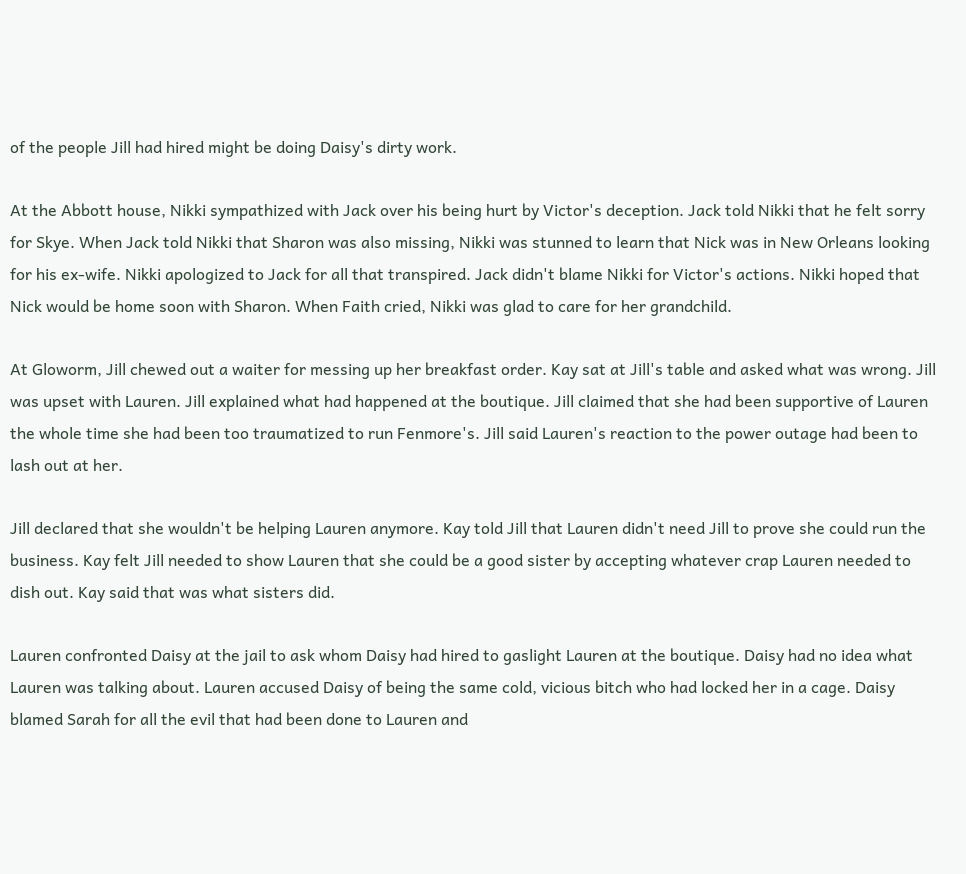of the people Jill had hired might be doing Daisy's dirty work.

At the Abbott house, Nikki sympathized with Jack over his being hurt by Victor's deception. Jack told Nikki that he felt sorry for Skye. When Jack told Nikki that Sharon was also missing, Nikki was stunned to learn that Nick was in New Orleans looking for his ex-wife. Nikki apologized to Jack for all that transpired. Jack didn't blame Nikki for Victor's actions. Nikki hoped that Nick would be home soon with Sharon. When Faith cried, Nikki was glad to care for her grandchild.

At Gloworm, Jill chewed out a waiter for messing up her breakfast order. Kay sat at Jill's table and asked what was wrong. Jill was upset with Lauren. Jill explained what had happened at the boutique. Jill claimed that she had been supportive of Lauren the whole time she had been too traumatized to run Fenmore's. Jill said Lauren's reaction to the power outage had been to lash out at her.

Jill declared that she wouldn't be helping Lauren anymore. Kay told Jill that Lauren didn't need Jill to prove she could run the business. Kay felt Jill needed to show Lauren that she could be a good sister by accepting whatever crap Lauren needed to dish out. Kay said that was what sisters did.

Lauren confronted Daisy at the jail to ask whom Daisy had hired to gaslight Lauren at the boutique. Daisy had no idea what Lauren was talking about. Lauren accused Daisy of being the same cold, vicious bitch who had locked her in a cage. Daisy blamed Sarah for all the evil that had been done to Lauren and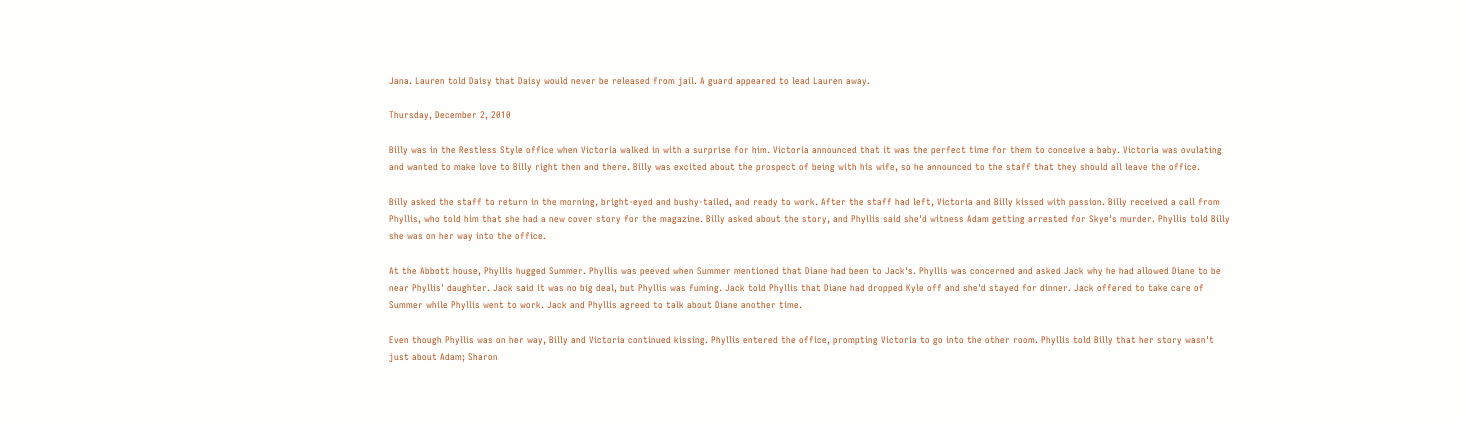Jana. Lauren told Daisy that Daisy would never be released from jail. A guard appeared to lead Lauren away.

Thursday, December 2, 2010

Billy was in the Restless Style office when Victoria walked in with a surprise for him. Victoria announced that it was the perfect time for them to conceive a baby. Victoria was ovulating and wanted to make love to Billy right then and there. Billy was excited about the prospect of being with his wife, so he announced to the staff that they should all leave the office.

Billy asked the staff to return in the morning, bright-eyed and bushy-tailed, and ready to work. After the staff had left, Victoria and Billy kissed with passion. Billy received a call from Phyllis, who told him that she had a new cover story for the magazine. Billy asked about the story, and Phyllis said she'd witness Adam getting arrested for Skye's murder. Phyllis told Billy she was on her way into the office.

At the Abbott house, Phyllis hugged Summer. Phyllis was peeved when Summer mentioned that Diane had been to Jack's. Phyllis was concerned and asked Jack why he had allowed Diane to be near Phyllis' daughter. Jack said it was no big deal, but Phyllis was fuming. Jack told Phyllis that Diane had dropped Kyle off and she'd stayed for dinner. Jack offered to take care of Summer while Phyllis went to work. Jack and Phyllis agreed to talk about Diane another time.

Even though Phyllis was on her way, Billy and Victoria continued kissing. Phyllis entered the office, prompting Victoria to go into the other room. Phyllis told Billy that her story wasn't just about Adam; Sharon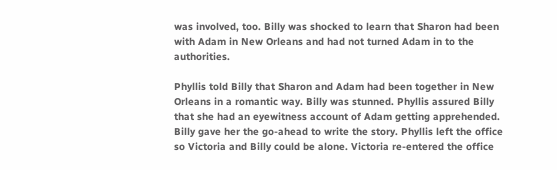was involved, too. Billy was shocked to learn that Sharon had been with Adam in New Orleans and had not turned Adam in to the authorities.

Phyllis told Billy that Sharon and Adam had been together in New Orleans in a romantic way. Billy was stunned. Phyllis assured Billy that she had an eyewitness account of Adam getting apprehended. Billy gave her the go-ahead to write the story. Phyllis left the office so Victoria and Billy could be alone. Victoria re-entered the office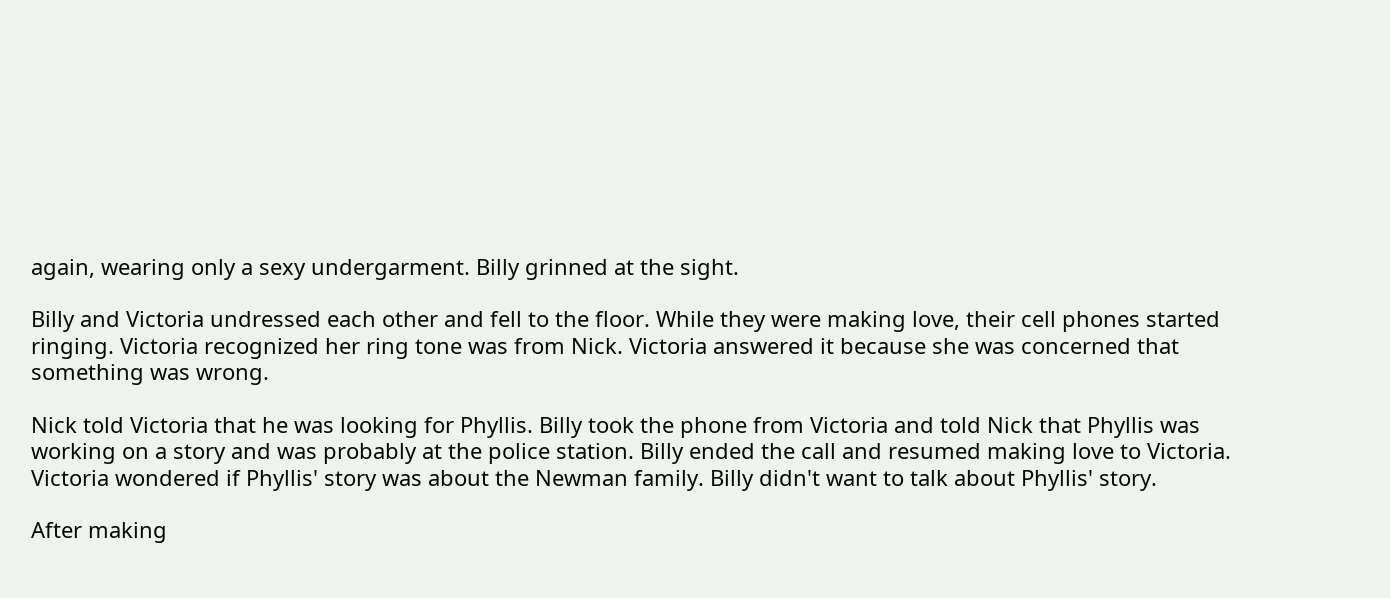again, wearing only a sexy undergarment. Billy grinned at the sight.

Billy and Victoria undressed each other and fell to the floor. While they were making love, their cell phones started ringing. Victoria recognized her ring tone was from Nick. Victoria answered it because she was concerned that something was wrong.

Nick told Victoria that he was looking for Phyllis. Billy took the phone from Victoria and told Nick that Phyllis was working on a story and was probably at the police station. Billy ended the call and resumed making love to Victoria. Victoria wondered if Phyllis' story was about the Newman family. Billy didn't want to talk about Phyllis' story.

After making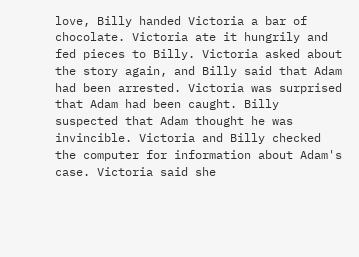love, Billy handed Victoria a bar of chocolate. Victoria ate it hungrily and fed pieces to Billy. Victoria asked about the story again, and Billy said that Adam had been arrested. Victoria was surprised that Adam had been caught. Billy suspected that Adam thought he was invincible. Victoria and Billy checked the computer for information about Adam's case. Victoria said she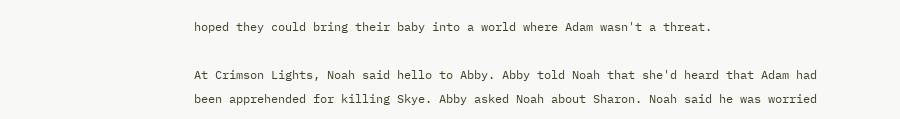hoped they could bring their baby into a world where Adam wasn't a threat.

At Crimson Lights, Noah said hello to Abby. Abby told Noah that she'd heard that Adam had been apprehended for killing Skye. Abby asked Noah about Sharon. Noah said he was worried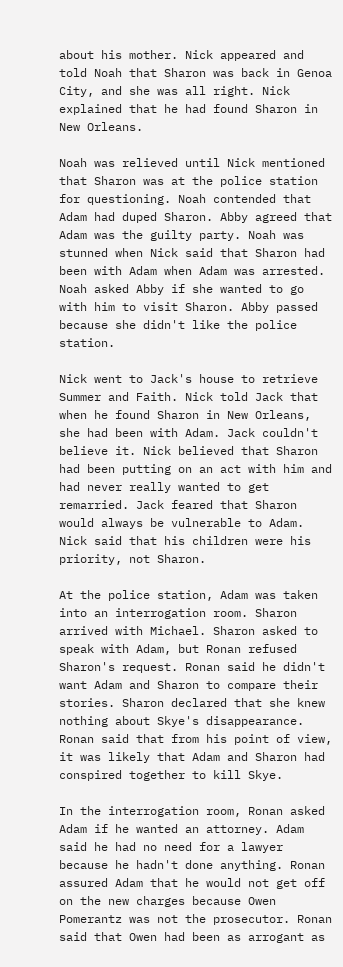about his mother. Nick appeared and told Noah that Sharon was back in Genoa City, and she was all right. Nick explained that he had found Sharon in New Orleans.

Noah was relieved until Nick mentioned that Sharon was at the police station for questioning. Noah contended that Adam had duped Sharon. Abby agreed that Adam was the guilty party. Noah was stunned when Nick said that Sharon had been with Adam when Adam was arrested. Noah asked Abby if she wanted to go with him to visit Sharon. Abby passed because she didn't like the police station.

Nick went to Jack's house to retrieve Summer and Faith. Nick told Jack that when he found Sharon in New Orleans, she had been with Adam. Jack couldn't believe it. Nick believed that Sharon had been putting on an act with him and had never really wanted to get remarried. Jack feared that Sharon would always be vulnerable to Adam. Nick said that his children were his priority, not Sharon.

At the police station, Adam was taken into an interrogation room. Sharon arrived with Michael. Sharon asked to speak with Adam, but Ronan refused Sharon's request. Ronan said he didn't want Adam and Sharon to compare their stories. Sharon declared that she knew nothing about Skye's disappearance. Ronan said that from his point of view, it was likely that Adam and Sharon had conspired together to kill Skye.

In the interrogation room, Ronan asked Adam if he wanted an attorney. Adam said he had no need for a lawyer because he hadn't done anything. Ronan assured Adam that he would not get off on the new charges because Owen Pomerantz was not the prosecutor. Ronan said that Owen had been as arrogant as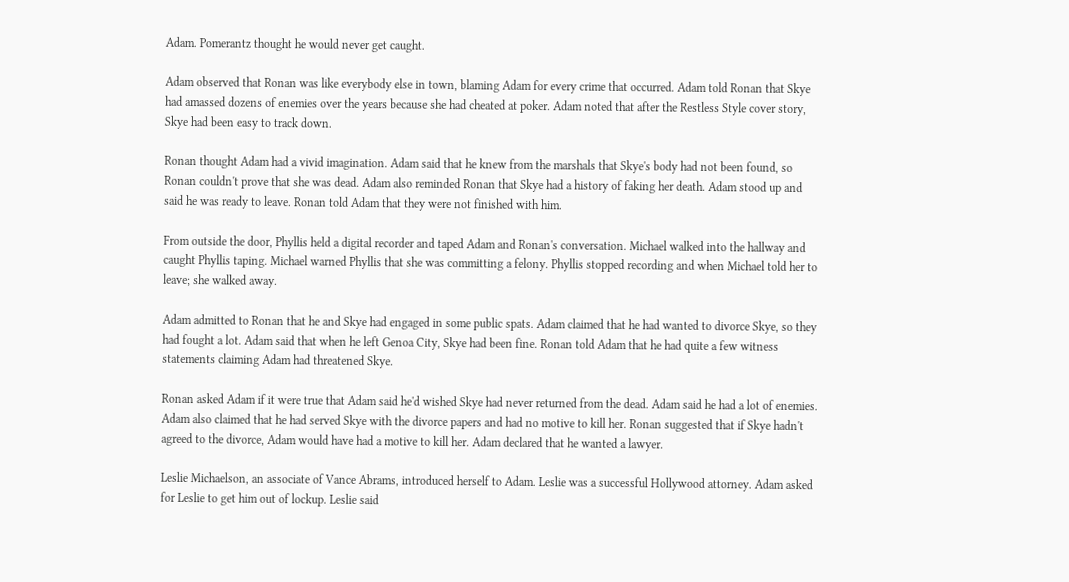Adam. Pomerantz thought he would never get caught.

Adam observed that Ronan was like everybody else in town, blaming Adam for every crime that occurred. Adam told Ronan that Skye had amassed dozens of enemies over the years because she had cheated at poker. Adam noted that after the Restless Style cover story, Skye had been easy to track down.

Ronan thought Adam had a vivid imagination. Adam said that he knew from the marshals that Skye's body had not been found, so Ronan couldn't prove that she was dead. Adam also reminded Ronan that Skye had a history of faking her death. Adam stood up and said he was ready to leave. Ronan told Adam that they were not finished with him.

From outside the door, Phyllis held a digital recorder and taped Adam and Ronan's conversation. Michael walked into the hallway and caught Phyllis taping. Michael warned Phyllis that she was committing a felony. Phyllis stopped recording and when Michael told her to leave; she walked away.

Adam admitted to Ronan that he and Skye had engaged in some public spats. Adam claimed that he had wanted to divorce Skye, so they had fought a lot. Adam said that when he left Genoa City, Skye had been fine. Ronan told Adam that he had quite a few witness statements claiming Adam had threatened Skye.

Ronan asked Adam if it were true that Adam said he'd wished Skye had never returned from the dead. Adam said he had a lot of enemies. Adam also claimed that he had served Skye with the divorce papers and had no motive to kill her. Ronan suggested that if Skye hadn't agreed to the divorce, Adam would have had a motive to kill her. Adam declared that he wanted a lawyer.

Leslie Michaelson, an associate of Vance Abrams, introduced herself to Adam. Leslie was a successful Hollywood attorney. Adam asked for Leslie to get him out of lockup. Leslie said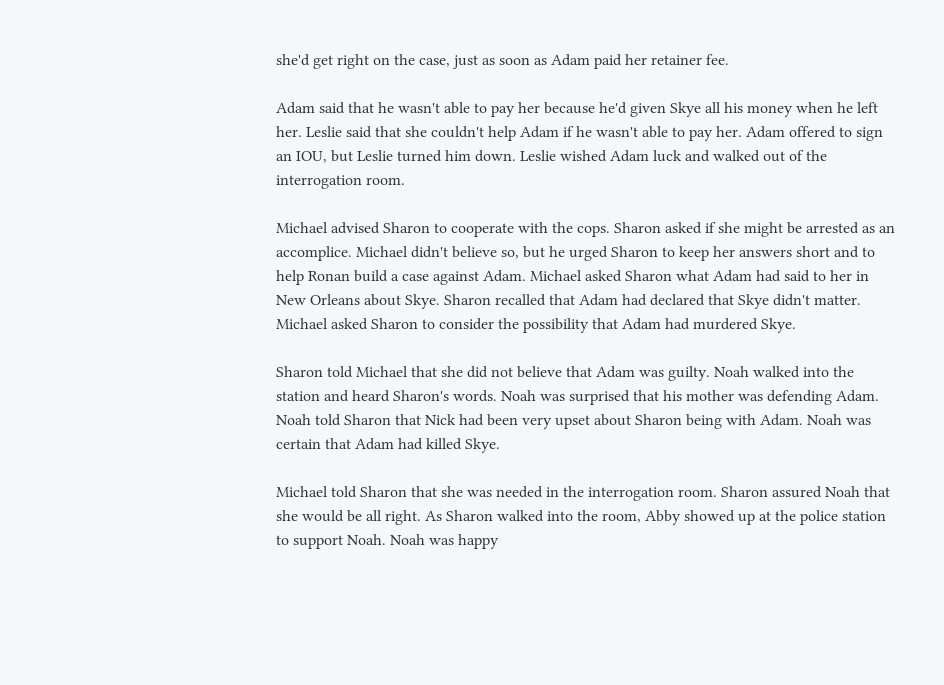she'd get right on the case, just as soon as Adam paid her retainer fee.

Adam said that he wasn't able to pay her because he'd given Skye all his money when he left her. Leslie said that she couldn't help Adam if he wasn't able to pay her. Adam offered to sign an IOU, but Leslie turned him down. Leslie wished Adam luck and walked out of the interrogation room.

Michael advised Sharon to cooperate with the cops. Sharon asked if she might be arrested as an accomplice. Michael didn't believe so, but he urged Sharon to keep her answers short and to help Ronan build a case against Adam. Michael asked Sharon what Adam had said to her in New Orleans about Skye. Sharon recalled that Adam had declared that Skye didn't matter. Michael asked Sharon to consider the possibility that Adam had murdered Skye.

Sharon told Michael that she did not believe that Adam was guilty. Noah walked into the station and heard Sharon's words. Noah was surprised that his mother was defending Adam. Noah told Sharon that Nick had been very upset about Sharon being with Adam. Noah was certain that Adam had killed Skye.

Michael told Sharon that she was needed in the interrogation room. Sharon assured Noah that she would be all right. As Sharon walked into the room, Abby showed up at the police station to support Noah. Noah was happy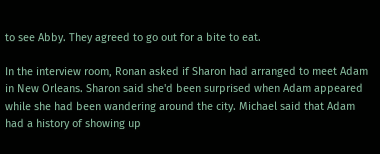to see Abby. They agreed to go out for a bite to eat.

In the interview room, Ronan asked if Sharon had arranged to meet Adam in New Orleans. Sharon said she'd been surprised when Adam appeared while she had been wandering around the city. Michael said that Adam had a history of showing up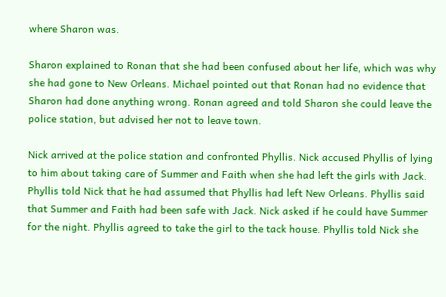where Sharon was.

Sharon explained to Ronan that she had been confused about her life, which was why she had gone to New Orleans. Michael pointed out that Ronan had no evidence that Sharon had done anything wrong. Ronan agreed and told Sharon she could leave the police station, but advised her not to leave town.

Nick arrived at the police station and confronted Phyllis. Nick accused Phyllis of lying to him about taking care of Summer and Faith when she had left the girls with Jack. Phyllis told Nick that he had assumed that Phyllis had left New Orleans. Phyllis said that Summer and Faith had been safe with Jack. Nick asked if he could have Summer for the night. Phyllis agreed to take the girl to the tack house. Phyllis told Nick she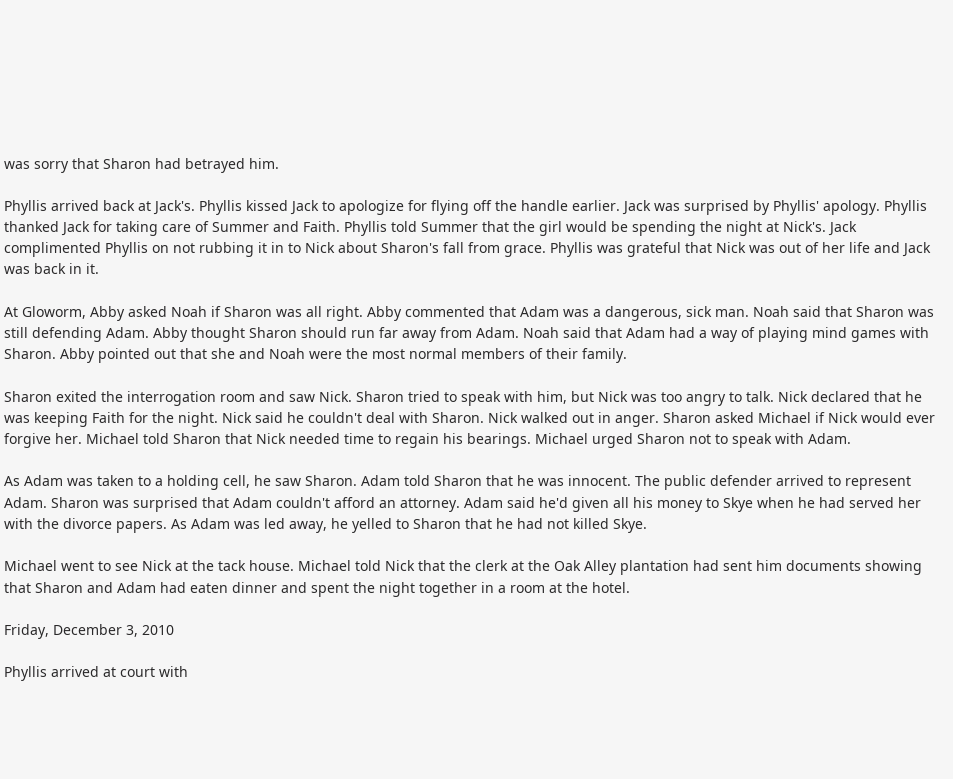was sorry that Sharon had betrayed him.

Phyllis arrived back at Jack's. Phyllis kissed Jack to apologize for flying off the handle earlier. Jack was surprised by Phyllis' apology. Phyllis thanked Jack for taking care of Summer and Faith. Phyllis told Summer that the girl would be spending the night at Nick's. Jack complimented Phyllis on not rubbing it in to Nick about Sharon's fall from grace. Phyllis was grateful that Nick was out of her life and Jack was back in it.

At Gloworm, Abby asked Noah if Sharon was all right. Abby commented that Adam was a dangerous, sick man. Noah said that Sharon was still defending Adam. Abby thought Sharon should run far away from Adam. Noah said that Adam had a way of playing mind games with Sharon. Abby pointed out that she and Noah were the most normal members of their family.

Sharon exited the interrogation room and saw Nick. Sharon tried to speak with him, but Nick was too angry to talk. Nick declared that he was keeping Faith for the night. Nick said he couldn't deal with Sharon. Nick walked out in anger. Sharon asked Michael if Nick would ever forgive her. Michael told Sharon that Nick needed time to regain his bearings. Michael urged Sharon not to speak with Adam.

As Adam was taken to a holding cell, he saw Sharon. Adam told Sharon that he was innocent. The public defender arrived to represent Adam. Sharon was surprised that Adam couldn't afford an attorney. Adam said he'd given all his money to Skye when he had served her with the divorce papers. As Adam was led away, he yelled to Sharon that he had not killed Skye.

Michael went to see Nick at the tack house. Michael told Nick that the clerk at the Oak Alley plantation had sent him documents showing that Sharon and Adam had eaten dinner and spent the night together in a room at the hotel.

Friday, December 3, 2010

Phyllis arrived at court with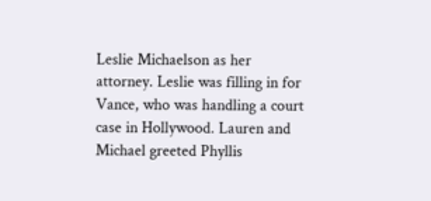Leslie Michaelson as her attorney. Leslie was filling in for Vance, who was handling a court case in Hollywood. Lauren and Michael greeted Phyllis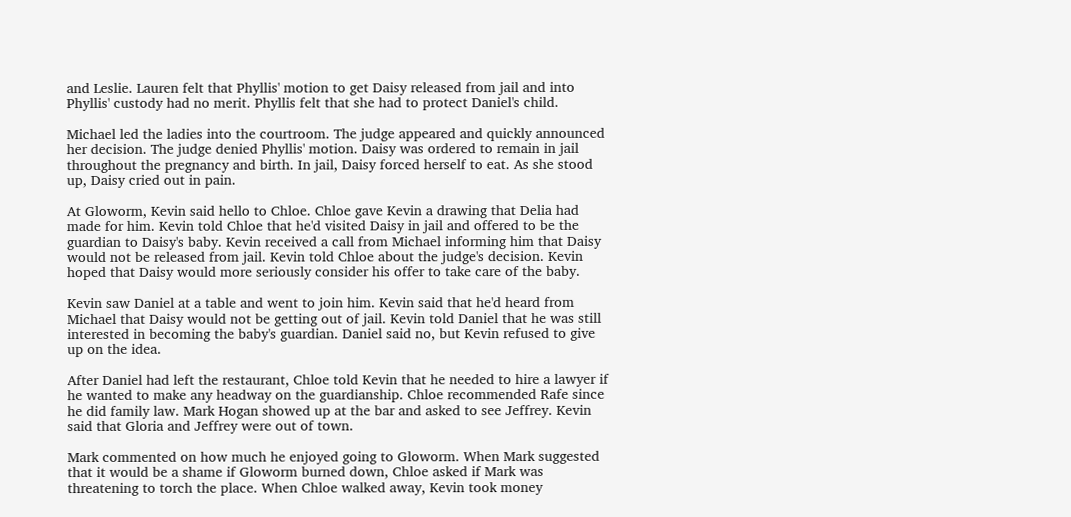and Leslie. Lauren felt that Phyllis' motion to get Daisy released from jail and into Phyllis' custody had no merit. Phyllis felt that she had to protect Daniel's child.

Michael led the ladies into the courtroom. The judge appeared and quickly announced her decision. The judge denied Phyllis' motion. Daisy was ordered to remain in jail throughout the pregnancy and birth. In jail, Daisy forced herself to eat. As she stood up, Daisy cried out in pain.

At Gloworm, Kevin said hello to Chloe. Chloe gave Kevin a drawing that Delia had made for him. Kevin told Chloe that he'd visited Daisy in jail and offered to be the guardian to Daisy's baby. Kevin received a call from Michael informing him that Daisy would not be released from jail. Kevin told Chloe about the judge's decision. Kevin hoped that Daisy would more seriously consider his offer to take care of the baby.

Kevin saw Daniel at a table and went to join him. Kevin said that he'd heard from Michael that Daisy would not be getting out of jail. Kevin told Daniel that he was still interested in becoming the baby's guardian. Daniel said no, but Kevin refused to give up on the idea.

After Daniel had left the restaurant, Chloe told Kevin that he needed to hire a lawyer if he wanted to make any headway on the guardianship. Chloe recommended Rafe since he did family law. Mark Hogan showed up at the bar and asked to see Jeffrey. Kevin said that Gloria and Jeffrey were out of town.

Mark commented on how much he enjoyed going to Gloworm. When Mark suggested that it would be a shame if Gloworm burned down, Chloe asked if Mark was threatening to torch the place. When Chloe walked away, Kevin took money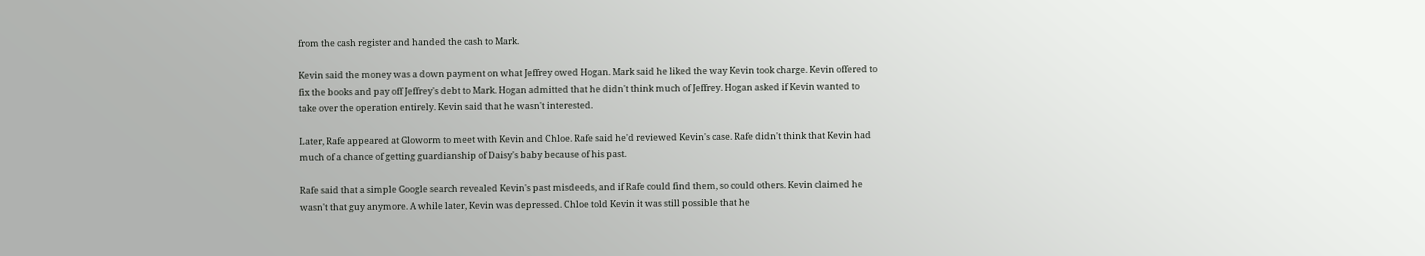from the cash register and handed the cash to Mark.

Kevin said the money was a down payment on what Jeffrey owed Hogan. Mark said he liked the way Kevin took charge. Kevin offered to fix the books and pay off Jeffrey's debt to Mark. Hogan admitted that he didn't think much of Jeffrey. Hogan asked if Kevin wanted to take over the operation entirely. Kevin said that he wasn't interested.

Later, Rafe appeared at Gloworm to meet with Kevin and Chloe. Rafe said he'd reviewed Kevin's case. Rafe didn't think that Kevin had much of a chance of getting guardianship of Daisy's baby because of his past.

Rafe said that a simple Google search revealed Kevin's past misdeeds, and if Rafe could find them, so could others. Kevin claimed he wasn't that guy anymore. A while later, Kevin was depressed. Chloe told Kevin it was still possible that he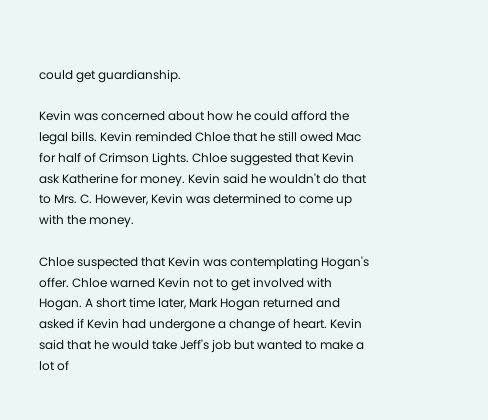could get guardianship.

Kevin was concerned about how he could afford the legal bills. Kevin reminded Chloe that he still owed Mac for half of Crimson Lights. Chloe suggested that Kevin ask Katherine for money. Kevin said he wouldn't do that to Mrs. C. However, Kevin was determined to come up with the money.

Chloe suspected that Kevin was contemplating Hogan's offer. Chloe warned Kevin not to get involved with Hogan. A short time later, Mark Hogan returned and asked if Kevin had undergone a change of heart. Kevin said that he would take Jeff's job but wanted to make a lot of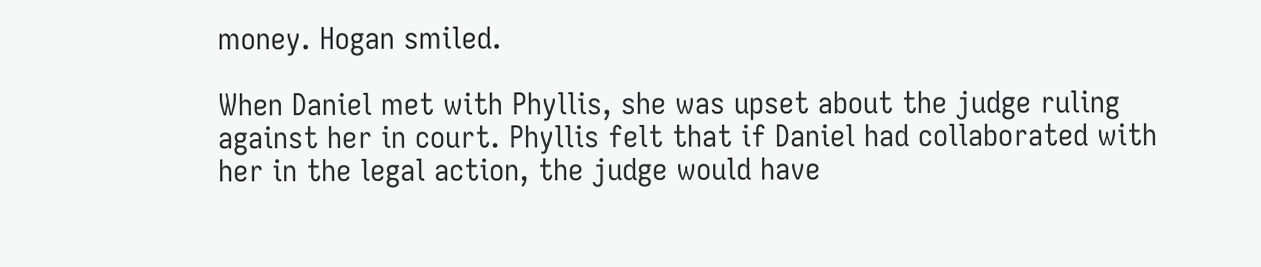money. Hogan smiled.

When Daniel met with Phyllis, she was upset about the judge ruling against her in court. Phyllis felt that if Daniel had collaborated with her in the legal action, the judge would have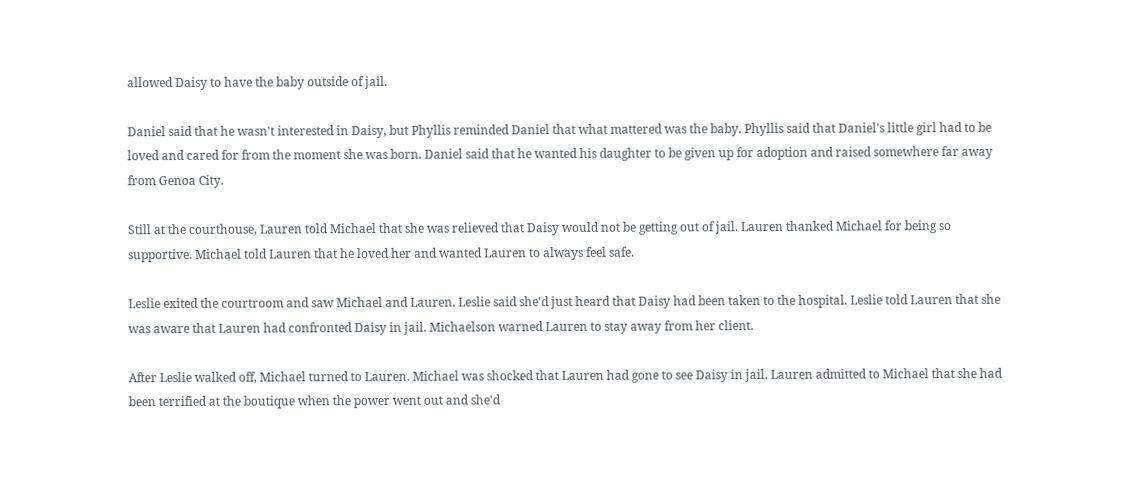allowed Daisy to have the baby outside of jail.

Daniel said that he wasn't interested in Daisy, but Phyllis reminded Daniel that what mattered was the baby. Phyllis said that Daniel's little girl had to be loved and cared for from the moment she was born. Daniel said that he wanted his daughter to be given up for adoption and raised somewhere far away from Genoa City.

Still at the courthouse, Lauren told Michael that she was relieved that Daisy would not be getting out of jail. Lauren thanked Michael for being so supportive. Michael told Lauren that he loved her and wanted Lauren to always feel safe.

Leslie exited the courtroom and saw Michael and Lauren. Leslie said she'd just heard that Daisy had been taken to the hospital. Leslie told Lauren that she was aware that Lauren had confronted Daisy in jail. Michaelson warned Lauren to stay away from her client.

After Leslie walked off, Michael turned to Lauren. Michael was shocked that Lauren had gone to see Daisy in jail. Lauren admitted to Michael that she had been terrified at the boutique when the power went out and she'd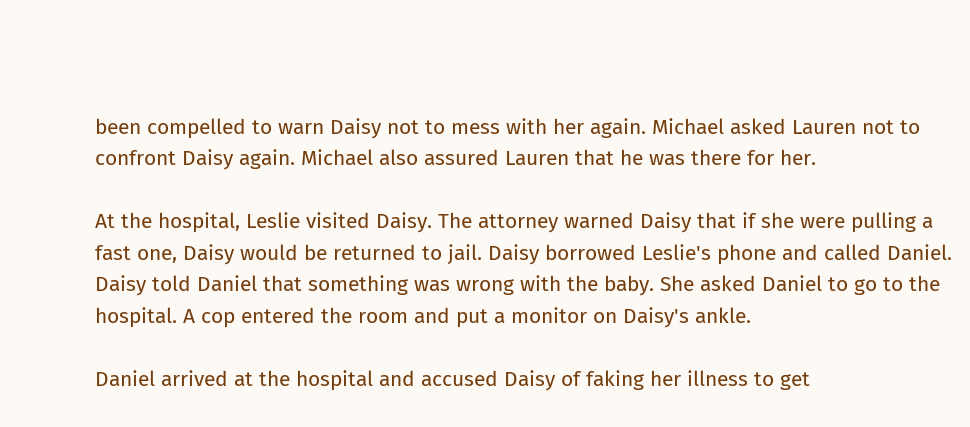been compelled to warn Daisy not to mess with her again. Michael asked Lauren not to confront Daisy again. Michael also assured Lauren that he was there for her.

At the hospital, Leslie visited Daisy. The attorney warned Daisy that if she were pulling a fast one, Daisy would be returned to jail. Daisy borrowed Leslie's phone and called Daniel. Daisy told Daniel that something was wrong with the baby. She asked Daniel to go to the hospital. A cop entered the room and put a monitor on Daisy's ankle.

Daniel arrived at the hospital and accused Daisy of faking her illness to get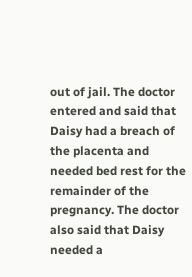out of jail. The doctor entered and said that Daisy had a breach of the placenta and needed bed rest for the remainder of the pregnancy. The doctor also said that Daisy needed a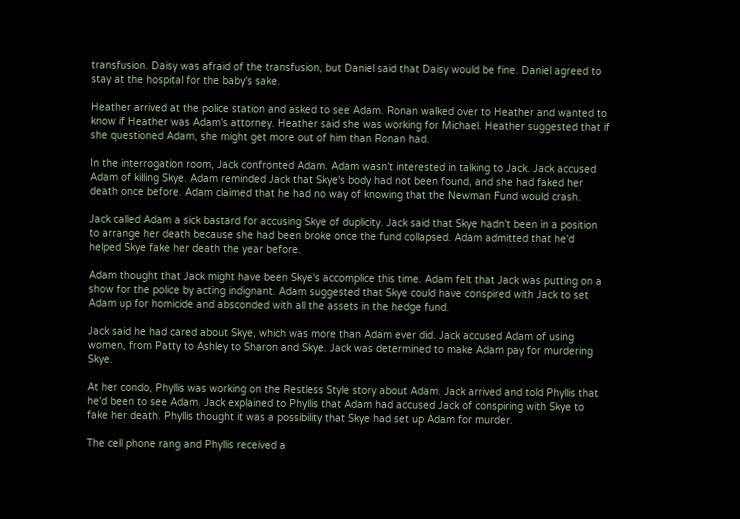transfusion. Daisy was afraid of the transfusion, but Daniel said that Daisy would be fine. Daniel agreed to stay at the hospital for the baby's sake.

Heather arrived at the police station and asked to see Adam. Ronan walked over to Heather and wanted to know if Heather was Adam's attorney. Heather said she was working for Michael. Heather suggested that if she questioned Adam, she might get more out of him than Ronan had.

In the interrogation room, Jack confronted Adam. Adam wasn't interested in talking to Jack. Jack accused Adam of killing Skye. Adam reminded Jack that Skye's body had not been found, and she had faked her death once before. Adam claimed that he had no way of knowing that the Newman Fund would crash.

Jack called Adam a sick bastard for accusing Skye of duplicity. Jack said that Skye hadn't been in a position to arrange her death because she had been broke once the fund collapsed. Adam admitted that he'd helped Skye fake her death the year before.

Adam thought that Jack might have been Skye's accomplice this time. Adam felt that Jack was putting on a show for the police by acting indignant. Adam suggested that Skye could have conspired with Jack to set Adam up for homicide and absconded with all the assets in the hedge fund.

Jack said he had cared about Skye, which was more than Adam ever did. Jack accused Adam of using women, from Patty to Ashley to Sharon and Skye. Jack was determined to make Adam pay for murdering Skye.

At her condo, Phyllis was working on the Restless Style story about Adam. Jack arrived and told Phyllis that he'd been to see Adam. Jack explained to Phyllis that Adam had accused Jack of conspiring with Skye to fake her death. Phyllis thought it was a possibility that Skye had set up Adam for murder.

The cell phone rang and Phyllis received a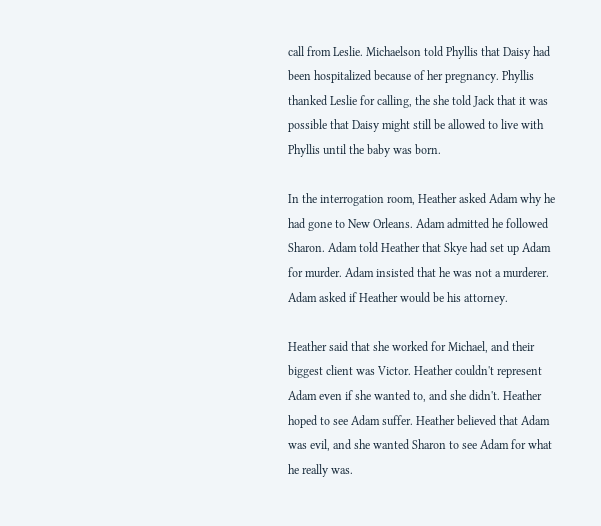call from Leslie. Michaelson told Phyllis that Daisy had been hospitalized because of her pregnancy. Phyllis thanked Leslie for calling, the she told Jack that it was possible that Daisy might still be allowed to live with Phyllis until the baby was born.

In the interrogation room, Heather asked Adam why he had gone to New Orleans. Adam admitted he followed Sharon. Adam told Heather that Skye had set up Adam for murder. Adam insisted that he was not a murderer. Adam asked if Heather would be his attorney.

Heather said that she worked for Michael, and their biggest client was Victor. Heather couldn't represent Adam even if she wanted to, and she didn't. Heather hoped to see Adam suffer. Heather believed that Adam was evil, and she wanted Sharon to see Adam for what he really was.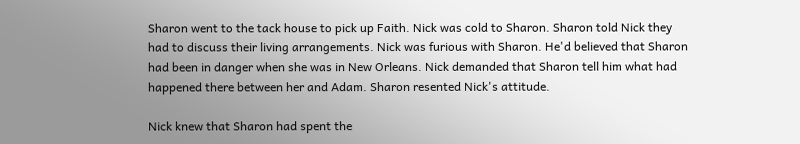Sharon went to the tack house to pick up Faith. Nick was cold to Sharon. Sharon told Nick they had to discuss their living arrangements. Nick was furious with Sharon. He'd believed that Sharon had been in danger when she was in New Orleans. Nick demanded that Sharon tell him what had happened there between her and Adam. Sharon resented Nick's attitude.

Nick knew that Sharon had spent the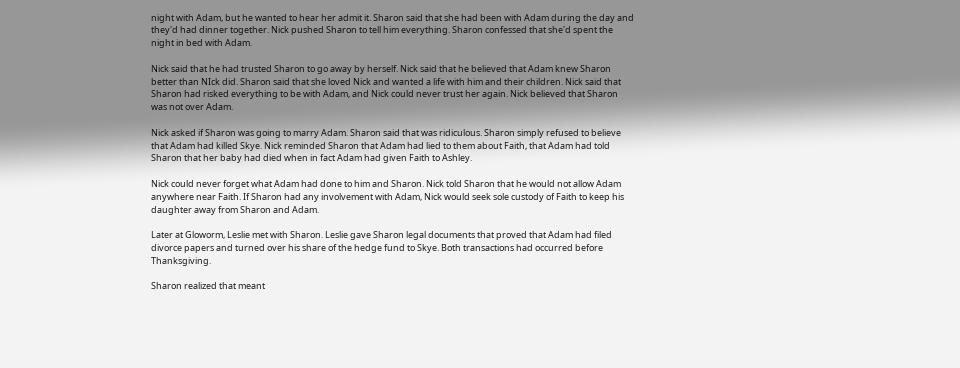night with Adam, but he wanted to hear her admit it. Sharon said that she had been with Adam during the day and they'd had dinner together. Nick pushed Sharon to tell him everything. Sharon confessed that she'd spent the night in bed with Adam.

Nick said that he had trusted Sharon to go away by herself. Nick said that he believed that Adam knew Sharon better than NIck did. Sharon said that she loved Nick and wanted a life with him and their children. Nick said that Sharon had risked everything to be with Adam, and Nick could never trust her again. Nick believed that Sharon was not over Adam.

Nick asked if Sharon was going to marry Adam. Sharon said that was ridiculous. Sharon simply refused to believe that Adam had killed Skye. Nick reminded Sharon that Adam had lied to them about Faith, that Adam had told Sharon that her baby had died when in fact Adam had given Faith to Ashley.

Nick could never forget what Adam had done to him and Sharon. Nick told Sharon that he would not allow Adam anywhere near Faith. If Sharon had any involvement with Adam, Nick would seek sole custody of Faith to keep his daughter away from Sharon and Adam.

Later at Gloworm, Leslie met with Sharon. Leslie gave Sharon legal documents that proved that Adam had filed divorce papers and turned over his share of the hedge fund to Skye. Both transactions had occurred before Thanksgiving.

Sharon realized that meant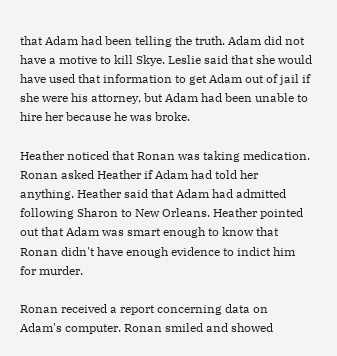that Adam had been telling the truth. Adam did not have a motive to kill Skye. Leslie said that she would have used that information to get Adam out of jail if she were his attorney, but Adam had been unable to hire her because he was broke.

Heather noticed that Ronan was taking medication. Ronan asked Heather if Adam had told her anything. Heather said that Adam had admitted following Sharon to New Orleans. Heather pointed out that Adam was smart enough to know that Ronan didn't have enough evidence to indict him for murder.

Ronan received a report concerning data on Adam's computer. Ronan smiled and showed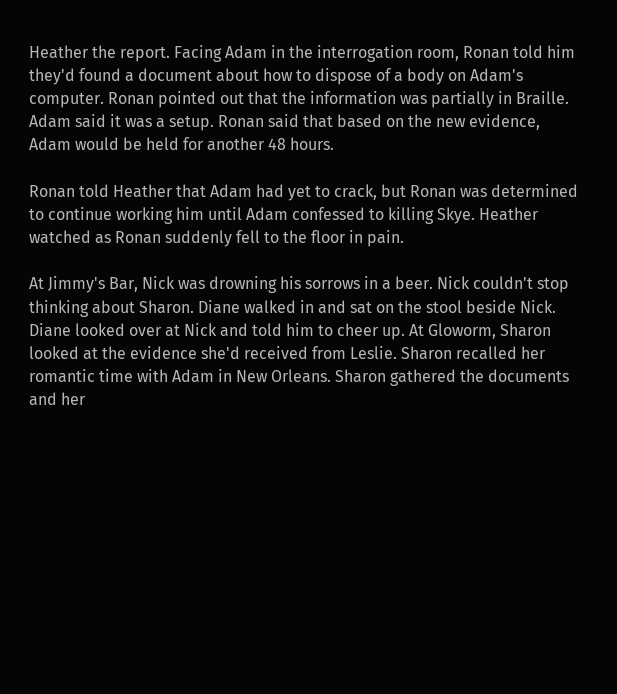Heather the report. Facing Adam in the interrogation room, Ronan told him they'd found a document about how to dispose of a body on Adam's computer. Ronan pointed out that the information was partially in Braille. Adam said it was a setup. Ronan said that based on the new evidence, Adam would be held for another 48 hours.

Ronan told Heather that Adam had yet to crack, but Ronan was determined to continue working him until Adam confessed to killing Skye. Heather watched as Ronan suddenly fell to the floor in pain.

At Jimmy's Bar, Nick was drowning his sorrows in a beer. Nick couldn't stop thinking about Sharon. Diane walked in and sat on the stool beside Nick. Diane looked over at Nick and told him to cheer up. At Gloworm, Sharon looked at the evidence she'd received from Leslie. Sharon recalled her romantic time with Adam in New Orleans. Sharon gathered the documents and her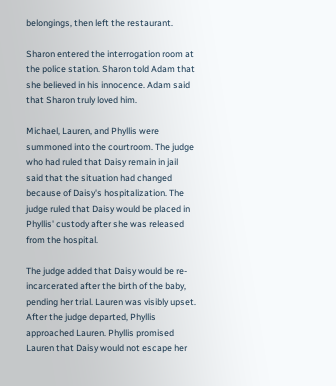belongings, then left the restaurant.

Sharon entered the interrogation room at the police station. Sharon told Adam that she believed in his innocence. Adam said that Sharon truly loved him.

Michael, Lauren, and Phyllis were summoned into the courtroom. The judge who had ruled that Daisy remain in jail said that the situation had changed because of Daisy's hospitalization. The judge ruled that Daisy would be placed in Phyllis' custody after she was released from the hospital.

The judge added that Daisy would be re-incarcerated after the birth of the baby, pending her trial. Lauren was visibly upset. After the judge departed, Phyllis approached Lauren. Phyllis promised Lauren that Daisy would not escape her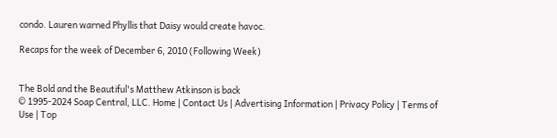condo. Lauren warned Phyllis that Daisy would create havoc.

Recaps for the week of December 6, 2010 (Following Week)


The Bold and the Beautiful's Matthew Atkinson is back
© 1995-2024 Soap Central, LLC. Home | Contact Us | Advertising Information | Privacy Policy | Terms of Use | Top